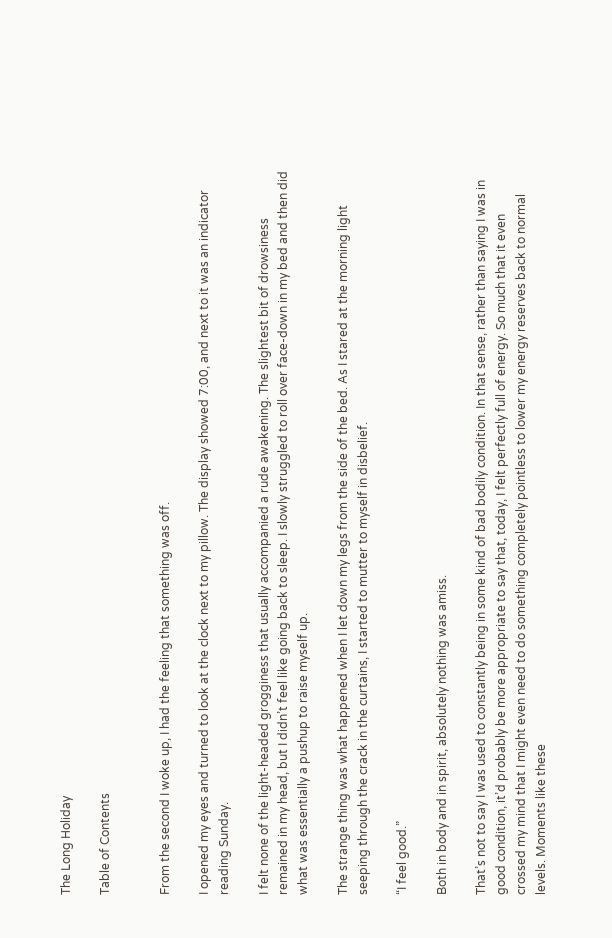The Long Holiday

Table of Contents


From the second I woke up, I had the feeling that something was off.

I opened my eyes and turned to look at the clock next to my pillow. The display showed 7:00, and next to it was an indicator reading Sunday.

I felt none of the light-headed grogginess that usually accompanied a rude awakening. The slightest bit of drowsiness remained in my head, but I didn’t feel like going back to sleep. I slowly struggled to roll over face-down in my bed and then did what was essentially a pushup to raise myself up.

The strange thing was what happened when I let down my legs from the side of the bed. As I stared at the morning light seeping through the crack in the curtains, I started to mutter to myself in disbelief.

“I feel good.”

Both in body and in spirit, absolutely nothing was amiss.

That’s not to say I was used to constantly being in some kind of bad bodily condition. In that sense, rather than saying I was in good condition, it’d probably be more appropriate to say that, today, I felt perfectly full of energy. So much that it even crossed my mind that I might even need to do something completely pointless to lower my energy reserves back to normal levels. Moments like these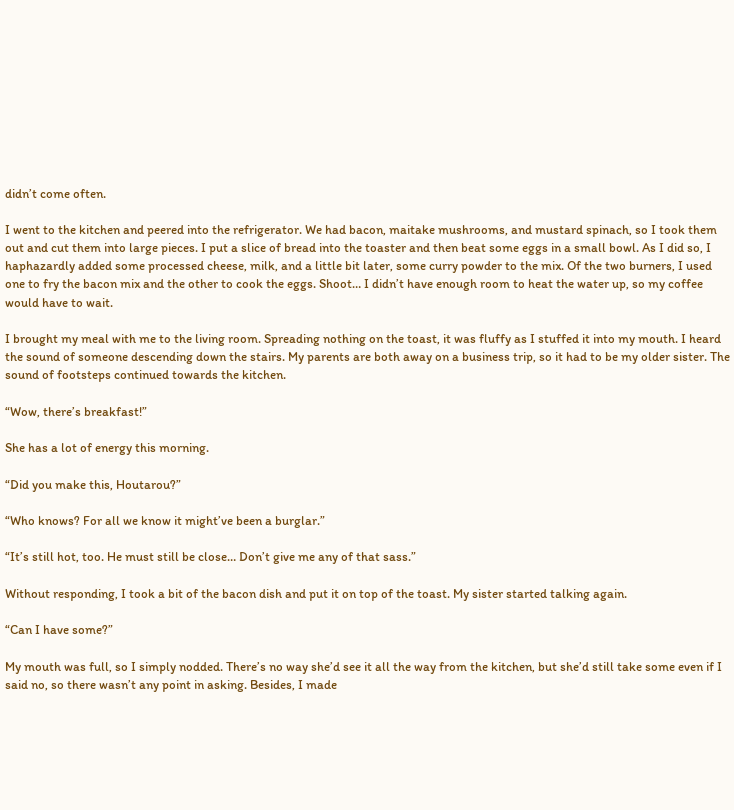didn’t come often.

I went to the kitchen and peered into the refrigerator. We had bacon, maitake mushrooms, and mustard spinach, so I took them out and cut them into large pieces. I put a slice of bread into the toaster and then beat some eggs in a small bowl. As I did so, I haphazardly added some processed cheese, milk, and a little bit later, some curry powder to the mix. Of the two burners, I used one to fry the bacon mix and the other to cook the eggs. Shoot… I didn’t have enough room to heat the water up, so my coffee would have to wait.

I brought my meal with me to the living room. Spreading nothing on the toast, it was fluffy as I stuffed it into my mouth. I heard the sound of someone descending down the stairs. My parents are both away on a business trip, so it had to be my older sister. The sound of footsteps continued towards the kitchen.

“Wow, there’s breakfast!”

She has a lot of energy this morning.

“Did you make this, Houtarou?”

“Who knows? For all we know it might’ve been a burglar.”

“It’s still hot, too. He must still be close… Don’t give me any of that sass.”

Without responding, I took a bit of the bacon dish and put it on top of the toast. My sister started talking again.

“Can I have some?”

My mouth was full, so I simply nodded. There’s no way she’d see it all the way from the kitchen, but she’d still take some even if I said no, so there wasn’t any point in asking. Besides, I made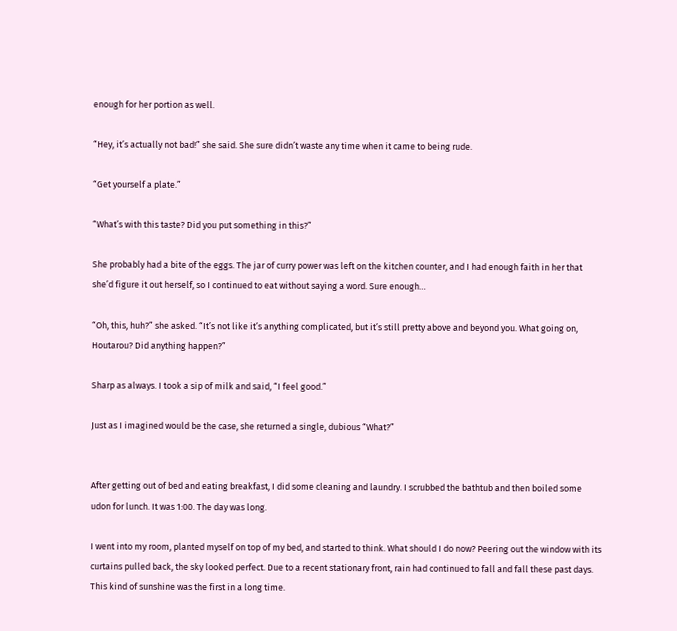enough for her portion as well.

“Hey, it’s actually not bad!” she said. She sure didn’t waste any time when it came to being rude.

“Get yourself a plate.”

“What’s with this taste? Did you put something in this?”

She probably had a bite of the eggs. The jar of curry power was left on the kitchen counter, and I had enough faith in her that she’d figure it out herself, so I continued to eat without saying a word. Sure enough…

“Oh, this, huh?” she asked. “It’s not like it’s anything complicated, but it’s still pretty above and beyond you. What going on, Houtarou? Did anything happen?”

Sharp as always. I took a sip of milk and said, “I feel good.”

Just as I imagined would be the case, she returned a single, dubious “What?”


After getting out of bed and eating breakfast, I did some cleaning and laundry. I scrubbed the bathtub and then boiled some udon for lunch. It was 1:00. The day was long.

I went into my room, planted myself on top of my bed, and started to think. What should I do now? Peering out the window with its curtains pulled back, the sky looked perfect. Due to a recent stationary front, rain had continued to fall and fall these past days. This kind of sunshine was the first in a long time.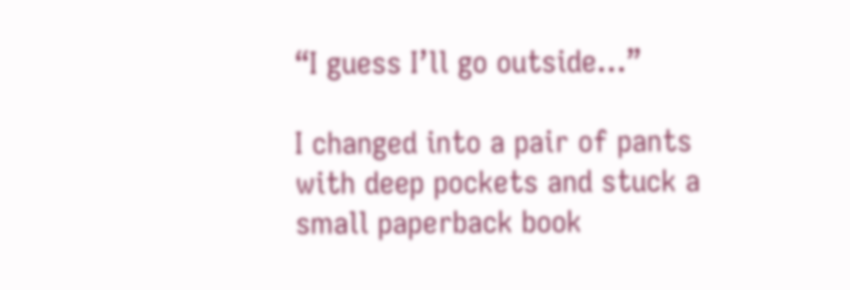“I guess I’ll go outside…”

I changed into a pair of pants with deep pockets and stuck a small paperback book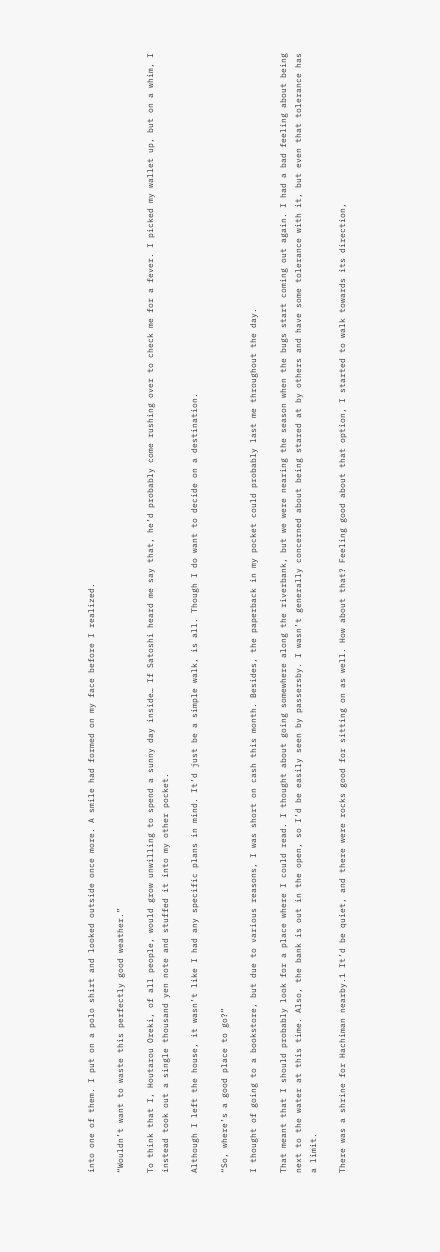into one of them. I put on a polo shirt and looked outside once more. A smile had formed on my face before I realized.

“Wouldn’t want to waste this perfectly good weather.”

To think that I, Houtarou Oreki, of all people, would grow unwilling to spend a sunny day inside… If Satoshi heard me say that, he’d probably come rushing over to check me for a fever. I picked my wallet up, but on a whim, I instead took out a single thousand yen note and stuffed it into my other pocket.

Although I left the house, it wasn’t like I had any specific plans in mind. It’d just be a simple walk, is all. Though I do want to decide on a destination.

“So, where’s a good place to go?”

I thought of going to a bookstore, but due to various reasons, I was short on cash this month. Besides, the paperback in my pocket could probably last me throughout the day.

That meant that I should probably look for a place where I could read. I thought about going somewhere along the riverbank, but we were nearing the season when the bugs start coming out again. I had a bad feeling about being next to the water at this time. Also, the bank is out in the open, so I’d be easily seen by passersby. I wasn’t generally concerned about being stared at by others and have some tolerance with it, but even that tolerance has a limit.

There was a shrine for Hachiman nearby.1 It’d be quiet, and there were rocks good for sitting on as well. How about that? Feeling good about that option, I started to walk towards its direction,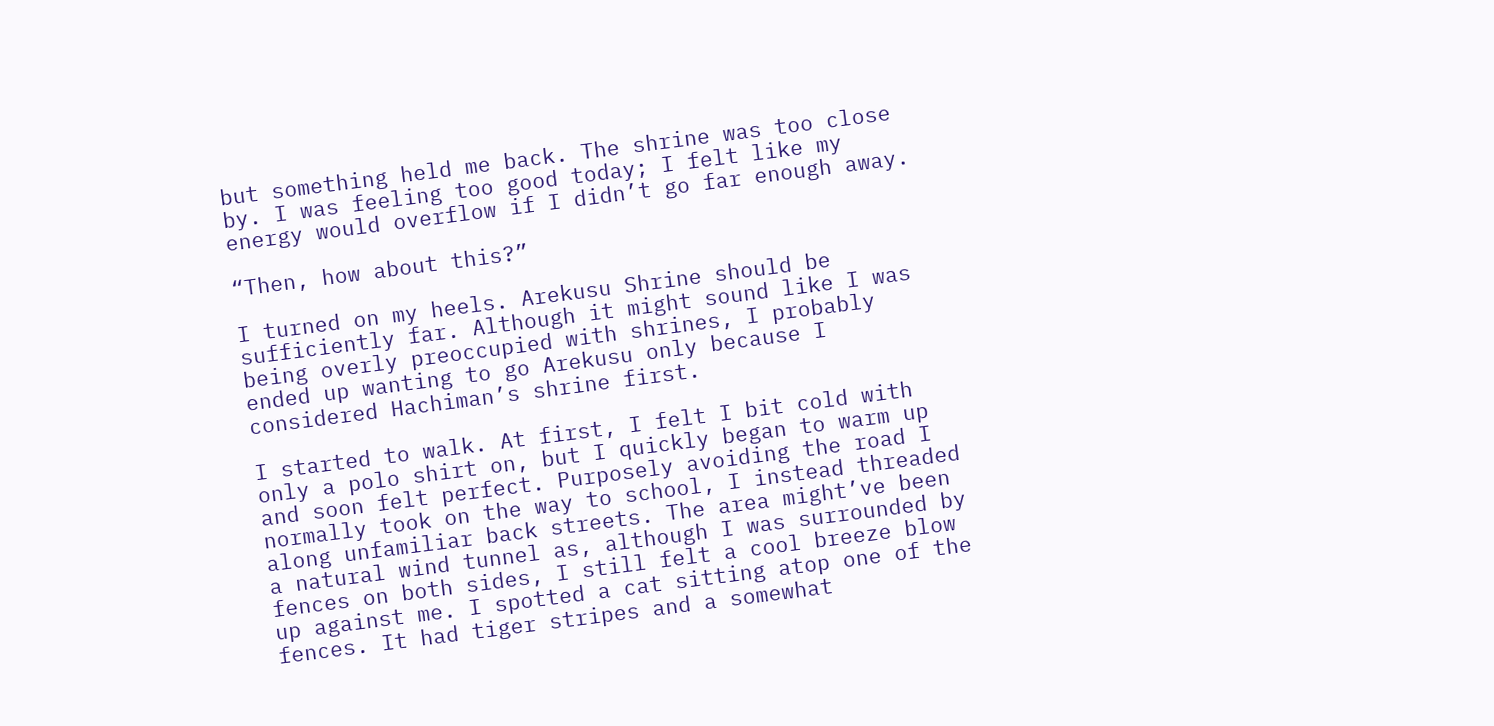but something held me back. The shrine was too close by. I was feeling too good today; I felt like my energy would overflow if I didn’t go far enough away.

“Then, how about this?”

I turned on my heels. Arekusu Shrine should be sufficiently far. Although it might sound like I was being overly preoccupied with shrines, I probably ended up wanting to go Arekusu only because I considered Hachiman’s shrine first.

I started to walk. At first, I felt I bit cold with only a polo shirt on, but I quickly began to warm up and soon felt perfect. Purposely avoiding the road I normally took on the way to school, I instead threaded along unfamiliar back streets. The area might’ve been a natural wind tunnel as, although I was surrounded by fences on both sides, I still felt a cool breeze blow up against me. I spotted a cat sitting atop one of the fences. It had tiger stripes and a somewhat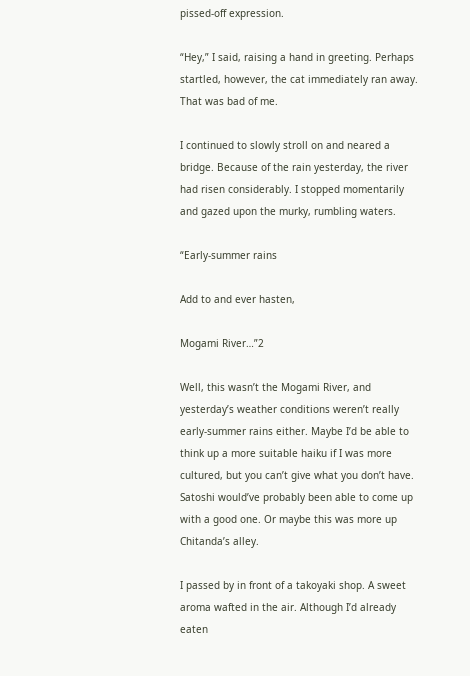pissed-off expression.

“Hey,” I said, raising a hand in greeting. Perhaps startled, however, the cat immediately ran away. That was bad of me.

I continued to slowly stroll on and neared a bridge. Because of the rain yesterday, the river had risen considerably. I stopped momentarily and gazed upon the murky, rumbling waters.

“Early-summer rains

Add to and ever hasten,

Mogami River…”2

Well, this wasn’t the Mogami River, and yesterday’s weather conditions weren’t really early-summer rains either. Maybe I’d be able to think up a more suitable haiku if I was more cultured, but you can’t give what you don’t have. Satoshi would’ve probably been able to come up with a good one. Or maybe this was more up Chitanda’s alley.

I passed by in front of a takoyaki shop. A sweet aroma wafted in the air. Although I’d already eaten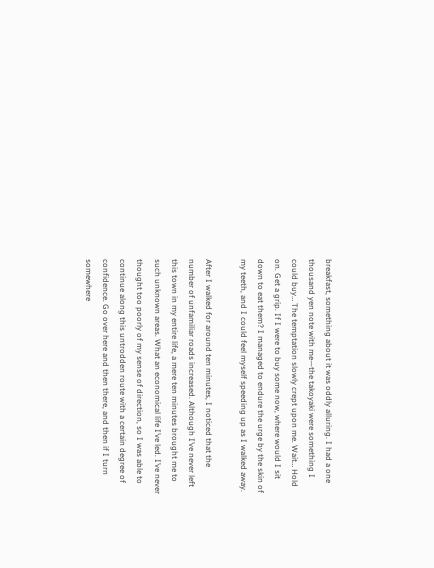breakfast, something about it was oddly alluring. I had a one thousand yen note with me—the takoyaki were something I could buy… The temptation slowly crept upon me. Wait… Hold on. Get a grip. If I were to buy some now, where would I sit down to eat them? I managed to endure the urge by the skin of my teeth, and I could feel myself speeding up as I walked away.

After I walked for around ten minutes, I noticed that the number of unfamiliar roads increased. Although I’ve never left this town in my entire life, a mere ten minutes brought me to such unknown areas. What an economical life I’ve led. I’ve never thought too poorly of my sense of direction, so I was able to continue along this untrodden route with a certain degree of confidence. Go over here and then there, and then if I turn somewhere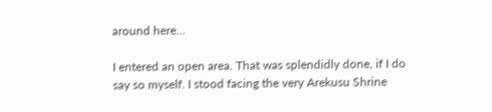around here…

I entered an open area. That was splendidly done, if I do say so myself. I stood facing the very Arekusu Shrine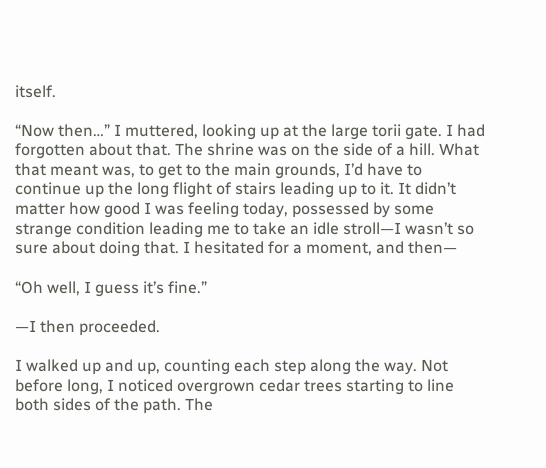itself.

“Now then…” I muttered, looking up at the large torii gate. I had forgotten about that. The shrine was on the side of a hill. What that meant was, to get to the main grounds, I’d have to continue up the long flight of stairs leading up to it. It didn’t matter how good I was feeling today, possessed by some strange condition leading me to take an idle stroll—I wasn’t so sure about doing that. I hesitated for a moment, and then—

“Oh well, I guess it’s fine.”

—I then proceeded.

I walked up and up, counting each step along the way. Not before long, I noticed overgrown cedar trees starting to line both sides of the path. The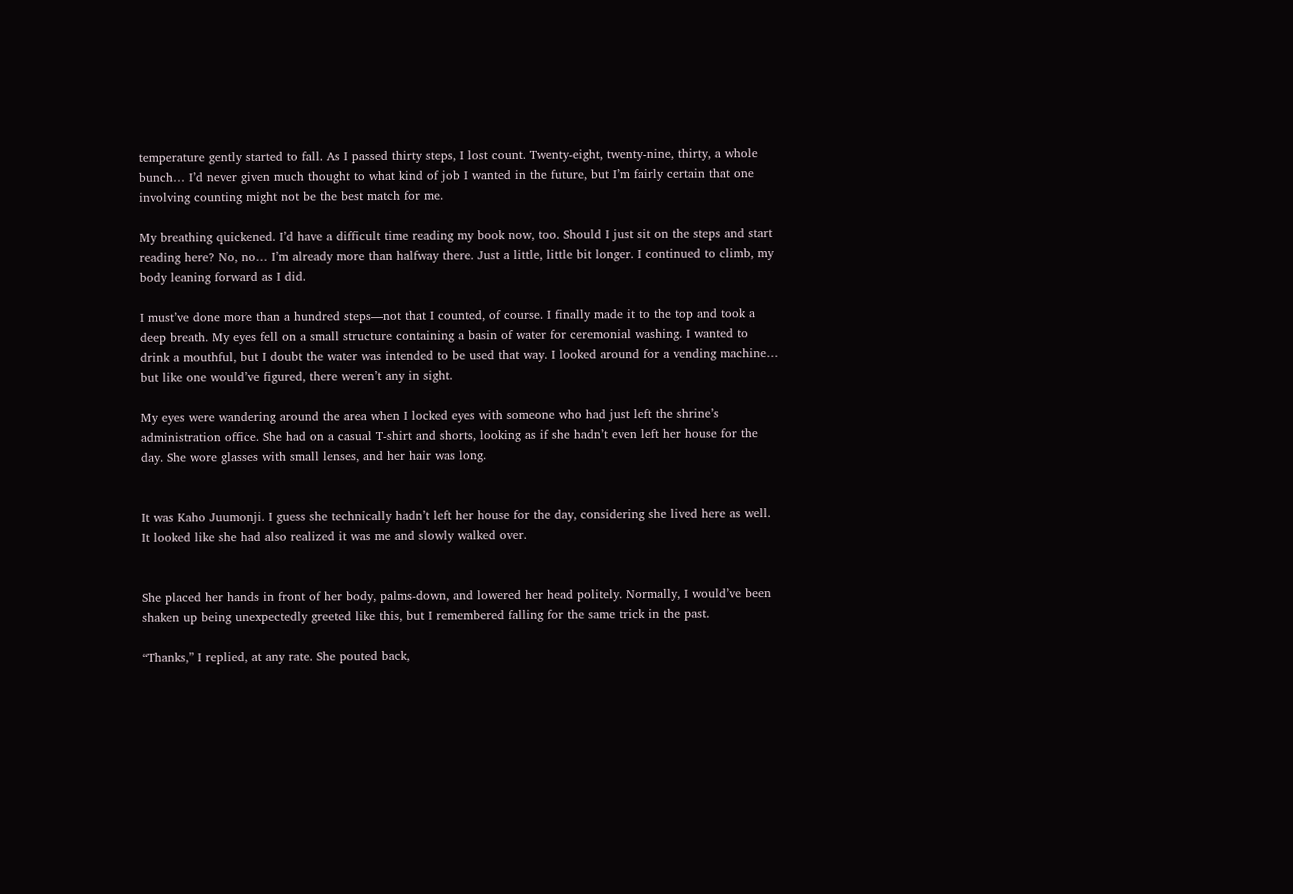temperature gently started to fall. As I passed thirty steps, I lost count. Twenty-eight, twenty-nine, thirty, a whole bunch… I’d never given much thought to what kind of job I wanted in the future, but I’m fairly certain that one involving counting might not be the best match for me.

My breathing quickened. I’d have a difficult time reading my book now, too. Should I just sit on the steps and start reading here? No, no… I’m already more than halfway there. Just a little, little bit longer. I continued to climb, my body leaning forward as I did.

I must’ve done more than a hundred steps—not that I counted, of course. I finally made it to the top and took a deep breath. My eyes fell on a small structure containing a basin of water for ceremonial washing. I wanted to drink a mouthful, but I doubt the water was intended to be used that way. I looked around for a vending machine… but like one would’ve figured, there weren’t any in sight.

My eyes were wandering around the area when I locked eyes with someone who had just left the shrine’s administration office. She had on a casual T-shirt and shorts, looking as if she hadn’t even left her house for the day. She wore glasses with small lenses, and her hair was long.


It was Kaho Juumonji. I guess she technically hadn’t left her house for the day, considering she lived here as well. It looked like she had also realized it was me and slowly walked over.


She placed her hands in front of her body, palms-down, and lowered her head politely. Normally, I would’ve been shaken up being unexpectedly greeted like this, but I remembered falling for the same trick in the past.

“Thanks,” I replied, at any rate. She pouted back,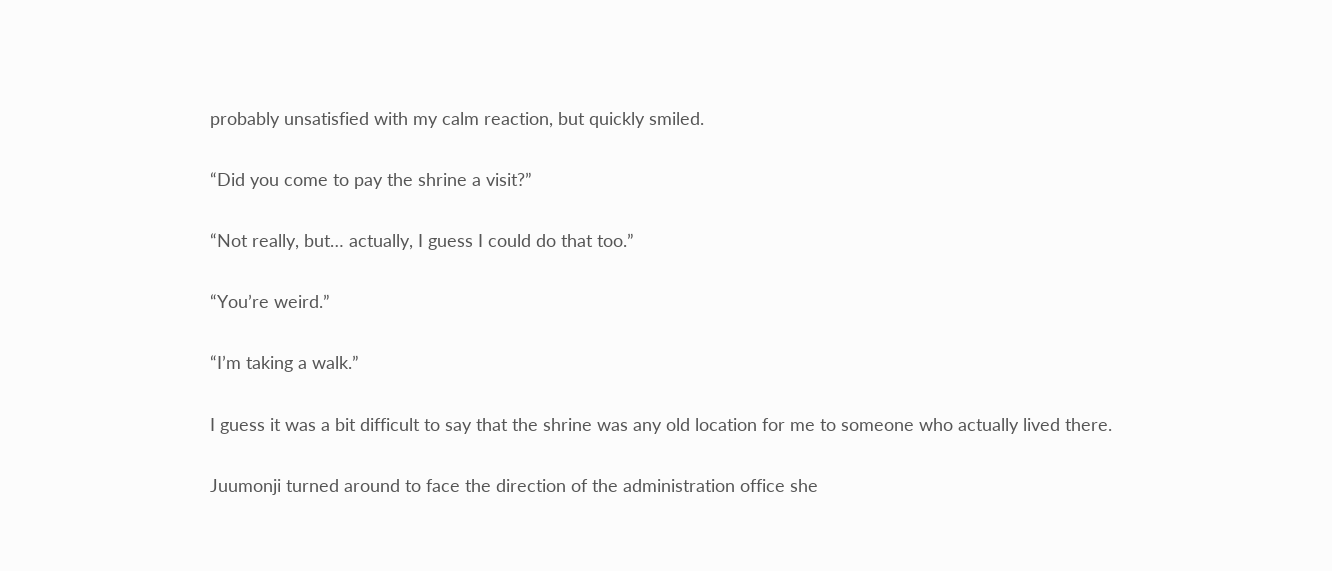probably unsatisfied with my calm reaction, but quickly smiled.

“Did you come to pay the shrine a visit?”

“Not really, but… actually, I guess I could do that too.”

“You’re weird.”

“I’m taking a walk.”

I guess it was a bit difficult to say that the shrine was any old location for me to someone who actually lived there.

Juumonji turned around to face the direction of the administration office she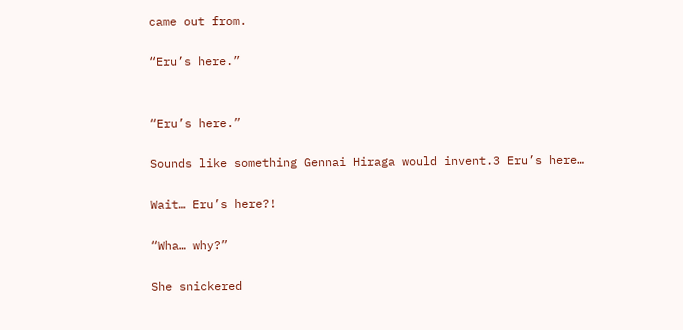came out from.

“Eru’s here.”


“Eru’s here.”

Sounds like something Gennai Hiraga would invent.3 Eru’s here…

Wait… Eru’s here?!

“Wha… why?”

She snickered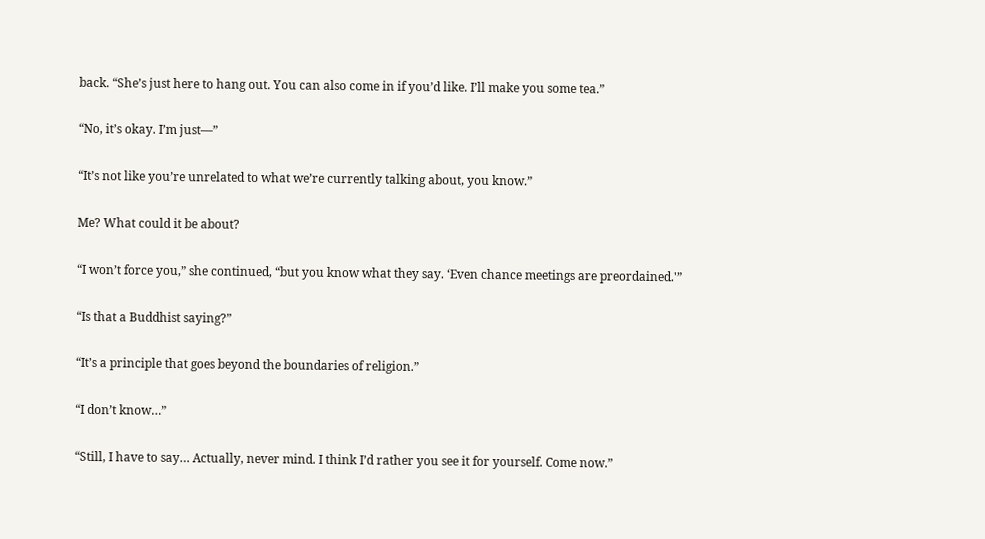back. “She’s just here to hang out. You can also come in if you’d like. I’ll make you some tea.”

“No, it’s okay. I’m just—”

“It’s not like you’re unrelated to what we’re currently talking about, you know.”

Me? What could it be about?

“I won’t force you,” she continued, “but you know what they say. ‘Even chance meetings are preordained.'”

“Is that a Buddhist saying?”

“It’s a principle that goes beyond the boundaries of religion.”

“I don’t know…”

“Still, I have to say… Actually, never mind. I think I’d rather you see it for yourself. Come now.”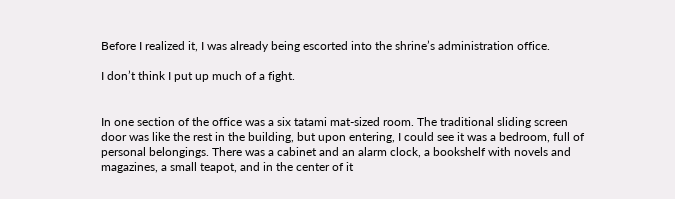Before I realized it, I was already being escorted into the shrine’s administration office.

I don’t think I put up much of a fight.


In one section of the office was a six tatami mat-sized room. The traditional sliding screen door was like the rest in the building, but upon entering, I could see it was a bedroom, full of personal belongings. There was a cabinet and an alarm clock, a bookshelf with novels and magazines, a small teapot, and in the center of it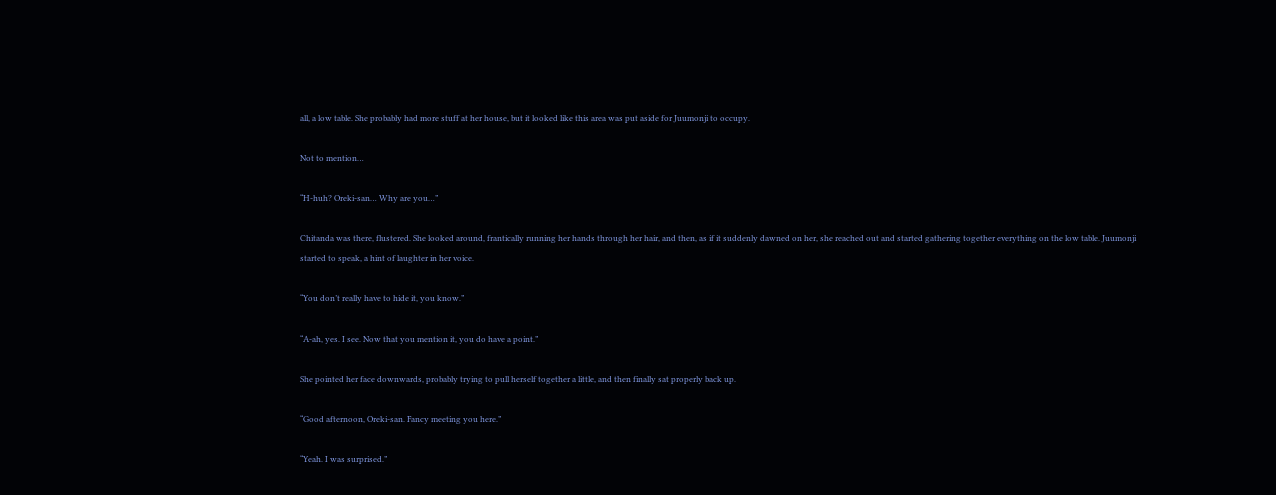all, a low table. She probably had more stuff at her house, but it looked like this area was put aside for Juumonji to occupy.

Not to mention…

“H-huh? Oreki-san… Why are you…”

Chitanda was there, flustered. She looked around, frantically running her hands through her hair, and then, as if it suddenly dawned on her, she reached out and started gathering together everything on the low table. Juumonji started to speak, a hint of laughter in her voice.

“You don’t really have to hide it, you know.”

“A-ah, yes. I see. Now that you mention it, you do have a point.”

She pointed her face downwards, probably trying to pull herself together a little, and then finally sat properly back up.

“Good afternoon, Oreki-san. Fancy meeting you here.”

“Yeah. I was surprised.”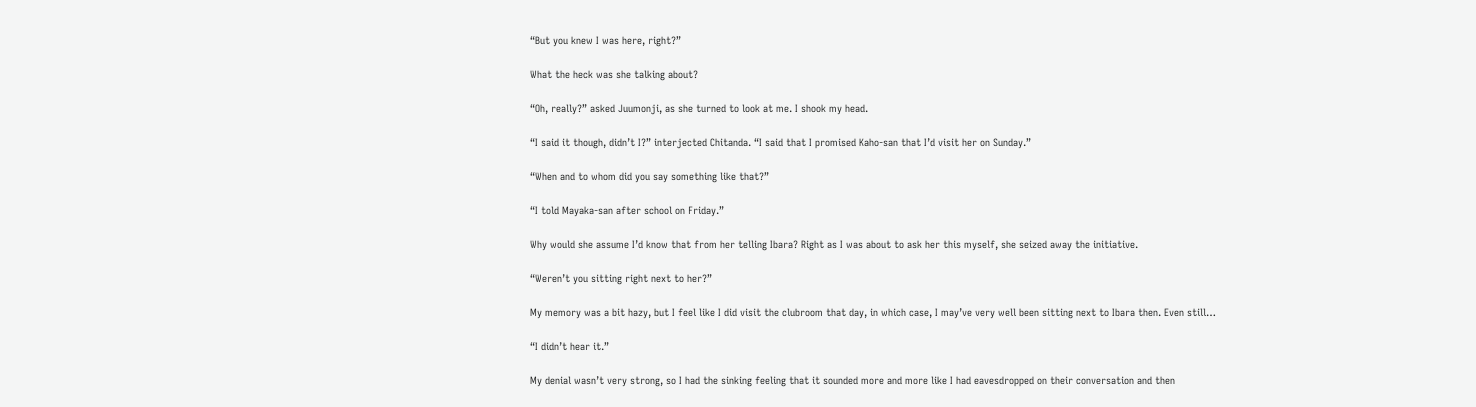“But you knew I was here, right?”

What the heck was she talking about?

“Oh, really?” asked Juumonji, as she turned to look at me. I shook my head.

“I said it though, didn’t I?” interjected Chitanda. “I said that I promised Kaho-san that I’d visit her on Sunday.”

“When and to whom did you say something like that?”

“I told Mayaka-san after school on Friday.”

Why would she assume I’d know that from her telling Ibara? Right as I was about to ask her this myself, she seized away the initiative.

“Weren’t you sitting right next to her?”

My memory was a bit hazy, but I feel like I did visit the clubroom that day, in which case, I may’ve very well been sitting next to Ibara then. Even still…

“I didn’t hear it.”

My denial wasn’t very strong, so I had the sinking feeling that it sounded more and more like I had eavesdropped on their conversation and then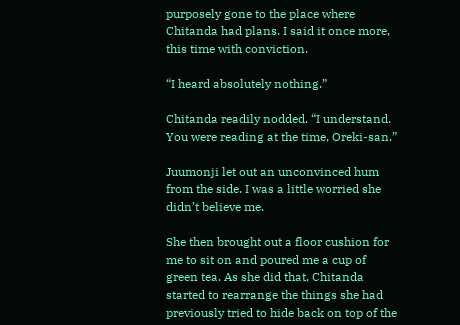purposely gone to the place where Chitanda had plans. I said it once more, this time with conviction.

“I heard absolutely nothing.”

Chitanda readily nodded. “I understand. You were reading at the time, Oreki-san.”

Juumonji let out an unconvinced hum from the side. I was a little worried she didn’t believe me.

She then brought out a floor cushion for me to sit on and poured me a cup of green tea. As she did that, Chitanda started to rearrange the things she had previously tried to hide back on top of the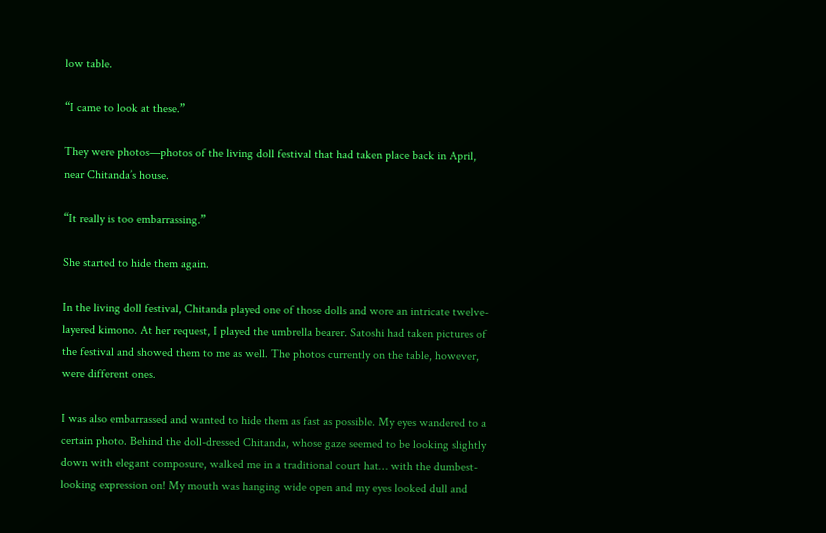low table.

“I came to look at these.”

They were photos—photos of the living doll festival that had taken place back in April, near Chitanda’s house.

“It really is too embarrassing.”

She started to hide them again.

In the living doll festival, Chitanda played one of those dolls and wore an intricate twelve-layered kimono. At her request, I played the umbrella bearer. Satoshi had taken pictures of the festival and showed them to me as well. The photos currently on the table, however, were different ones.

I was also embarrassed and wanted to hide them as fast as possible. My eyes wandered to a certain photo. Behind the doll-dressed Chitanda, whose gaze seemed to be looking slightly down with elegant composure, walked me in a traditional court hat… with the dumbest-looking expression on! My mouth was hanging wide open and my eyes looked dull and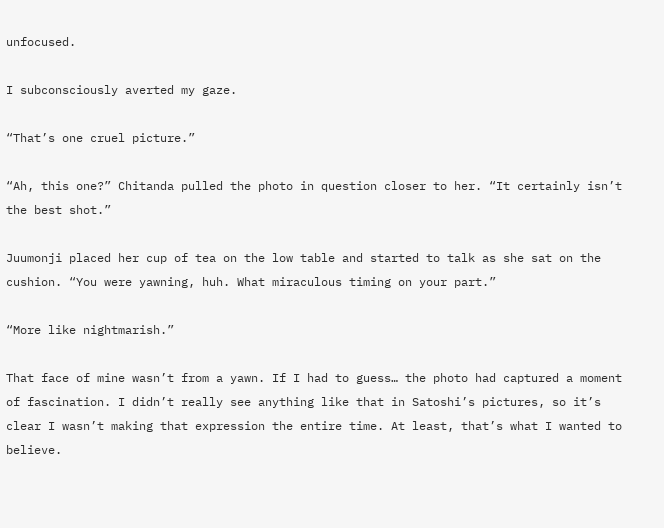unfocused.

I subconsciously averted my gaze.

“That’s one cruel picture.”

“Ah, this one?” Chitanda pulled the photo in question closer to her. “It certainly isn’t the best shot.”

Juumonji placed her cup of tea on the low table and started to talk as she sat on the cushion. “You were yawning, huh. What miraculous timing on your part.”

“More like nightmarish.”

That face of mine wasn’t from a yawn. If I had to guess… the photo had captured a moment of fascination. I didn’t really see anything like that in Satoshi’s pictures, so it’s clear I wasn’t making that expression the entire time. At least, that’s what I wanted to believe.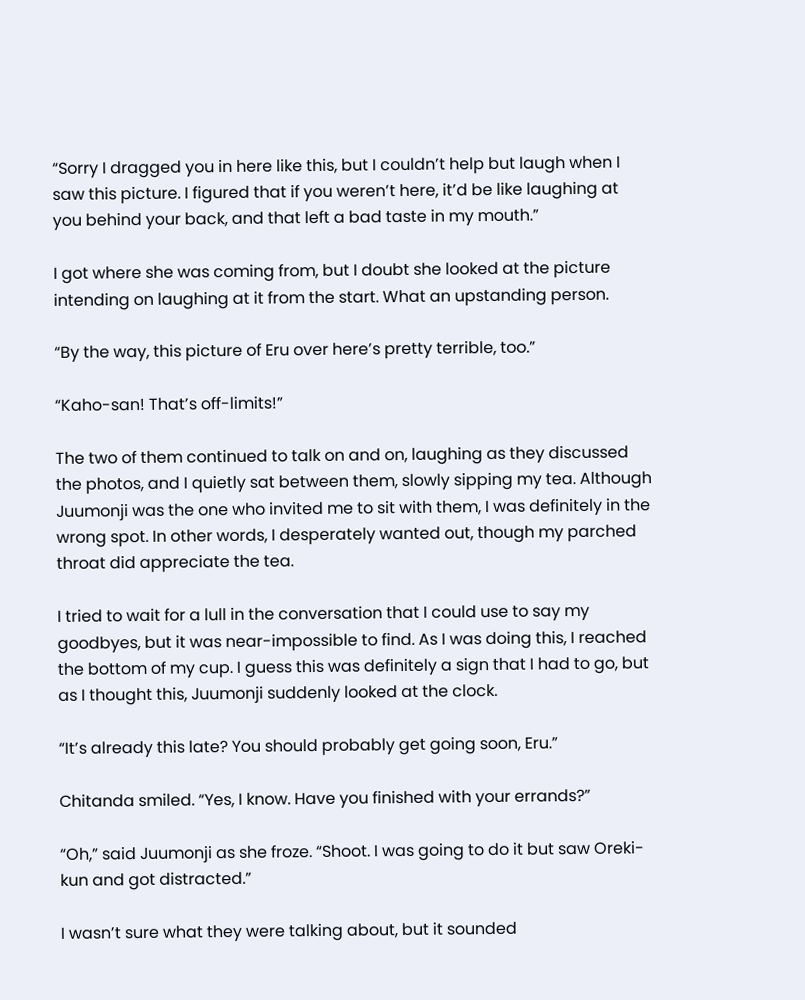“Sorry I dragged you in here like this, but I couldn’t help but laugh when I saw this picture. I figured that if you weren’t here, it’d be like laughing at you behind your back, and that left a bad taste in my mouth.”

I got where she was coming from, but I doubt she looked at the picture intending on laughing at it from the start. What an upstanding person.

“By the way, this picture of Eru over here’s pretty terrible, too.”

“Kaho-san! That’s off-limits!”

The two of them continued to talk on and on, laughing as they discussed the photos, and I quietly sat between them, slowly sipping my tea. Although Juumonji was the one who invited me to sit with them, I was definitely in the wrong spot. In other words, I desperately wanted out, though my parched throat did appreciate the tea.

I tried to wait for a lull in the conversation that I could use to say my goodbyes, but it was near-impossible to find. As I was doing this, I reached the bottom of my cup. I guess this was definitely a sign that I had to go, but as I thought this, Juumonji suddenly looked at the clock.

“It’s already this late? You should probably get going soon, Eru.”

Chitanda smiled. “Yes, I know. Have you finished with your errands?”

“Oh,” said Juumonji as she froze. “Shoot. I was going to do it but saw Oreki-kun and got distracted.”

I wasn’t sure what they were talking about, but it sounded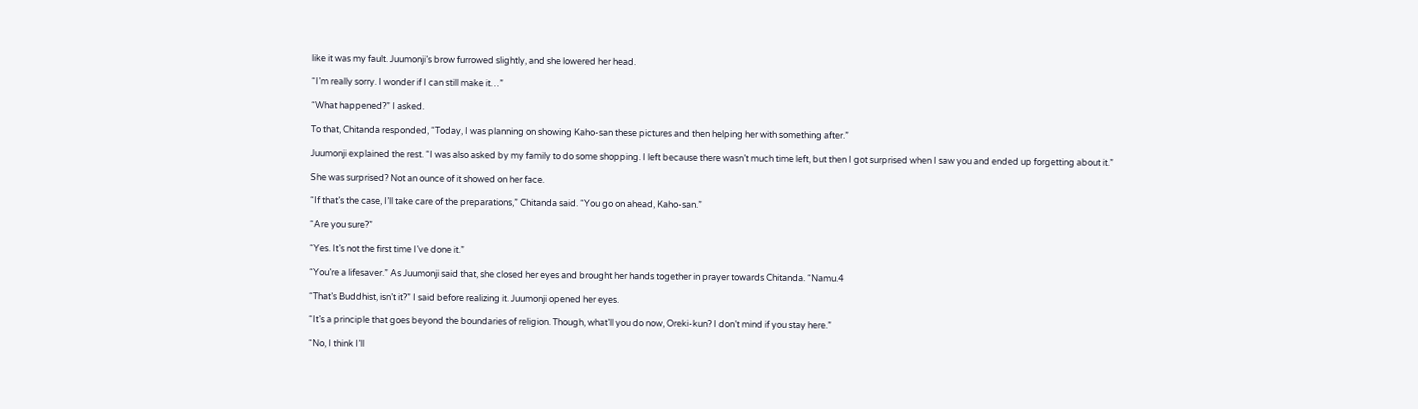like it was my fault. Juumonji’s brow furrowed slightly, and she lowered her head.

“I’m really sorry. I wonder if I can still make it…”

“What happened?” I asked.

To that, Chitanda responded, “Today, I was planning on showing Kaho-san these pictures and then helping her with something after.”

Juumonji explained the rest. “I was also asked by my family to do some shopping. I left because there wasn’t much time left, but then I got surprised when I saw you and ended up forgetting about it.”

She was surprised? Not an ounce of it showed on her face.

“If that’s the case, I’ll take care of the preparations,” Chitanda said. “You go on ahead, Kaho-san.”

“Are you sure?”

“Yes. It’s not the first time I’ve done it.”

“You’re a lifesaver.” As Juumonji said that, she closed her eyes and brought her hands together in prayer towards Chitanda. “Namu.4

“That’s Buddhist, isn’t it?” I said before realizing it. Juumonji opened her eyes.

“It’s a principle that goes beyond the boundaries of religion. Though, what’ll you do now, Oreki-kun? I don’t mind if you stay here.”

“No, I think I’ll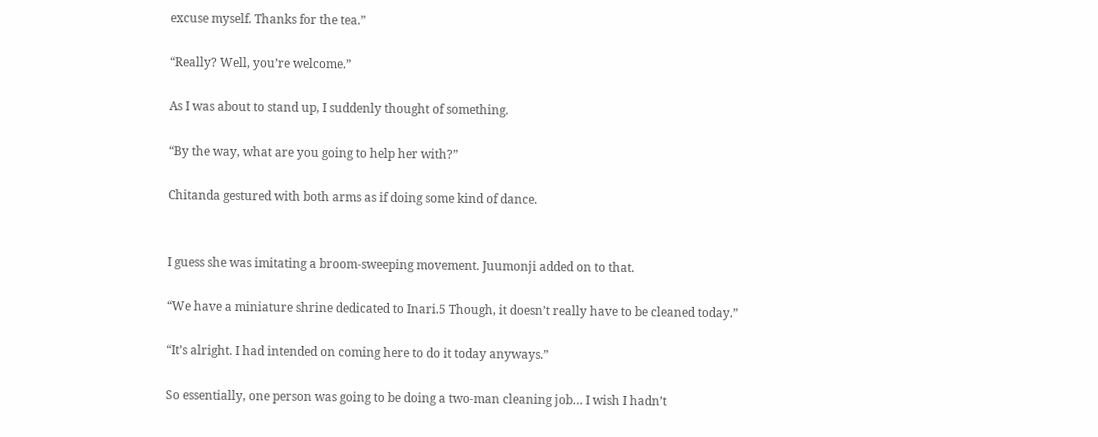excuse myself. Thanks for the tea.”

“Really? Well, you’re welcome.”

As I was about to stand up, I suddenly thought of something.

“By the way, what are you going to help her with?”

Chitanda gestured with both arms as if doing some kind of dance.


I guess she was imitating a broom-sweeping movement. Juumonji added on to that.

“We have a miniature shrine dedicated to Inari.5 Though, it doesn’t really have to be cleaned today.”

“It’s alright. I had intended on coming here to do it today anyways.”

So essentially, one person was going to be doing a two-man cleaning job… I wish I hadn’t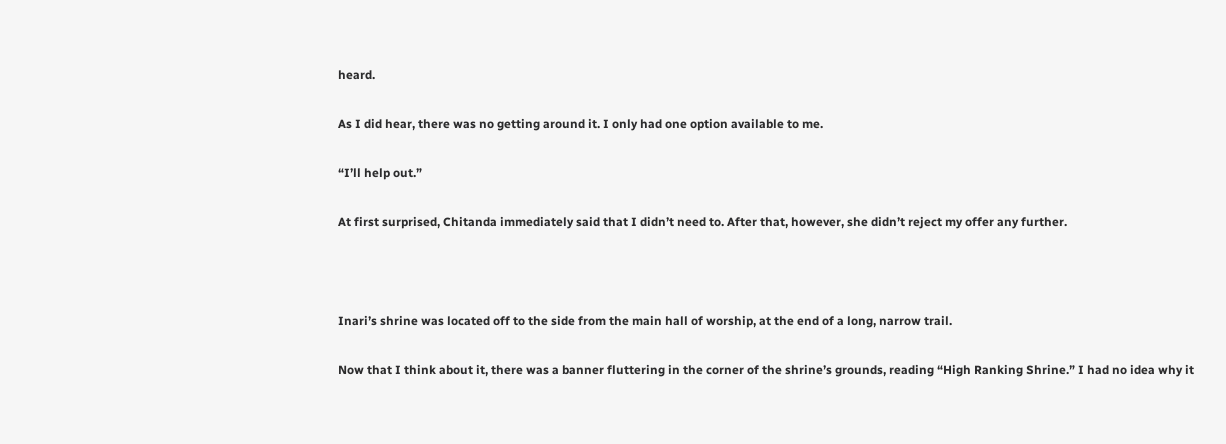heard.

As I did hear, there was no getting around it. I only had one option available to me.

“I’ll help out.”

At first surprised, Chitanda immediately said that I didn’t need to. After that, however, she didn’t reject my offer any further.



Inari’s shrine was located off to the side from the main hall of worship, at the end of a long, narrow trail.

Now that I think about it, there was a banner fluttering in the corner of the shrine’s grounds, reading “High Ranking Shrine.” I had no idea why it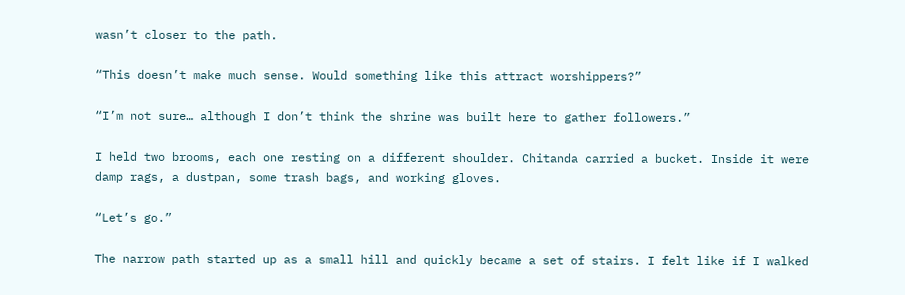wasn’t closer to the path.

“This doesn’t make much sense. Would something like this attract worshippers?”

“I’m not sure… although I don’t think the shrine was built here to gather followers.”

I held two brooms, each one resting on a different shoulder. Chitanda carried a bucket. Inside it were damp rags, a dustpan, some trash bags, and working gloves.

“Let’s go.”

The narrow path started up as a small hill and quickly became a set of stairs. I felt like if I walked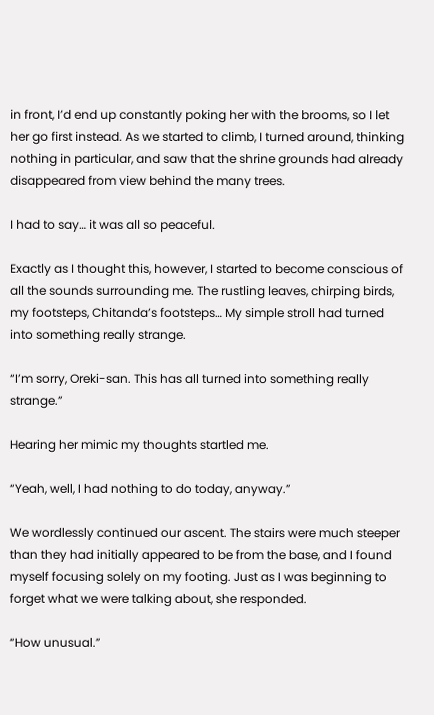in front, I’d end up constantly poking her with the brooms, so I let her go first instead. As we started to climb, I turned around, thinking nothing in particular, and saw that the shrine grounds had already disappeared from view behind the many trees.

I had to say… it was all so peaceful.

Exactly as I thought this, however, I started to become conscious of all the sounds surrounding me. The rustling leaves, chirping birds, my footsteps, Chitanda’s footsteps… My simple stroll had turned into something really strange.

“I’m sorry, Oreki-san. This has all turned into something really strange.”

Hearing her mimic my thoughts startled me.

“Yeah, well, I had nothing to do today, anyway.”

We wordlessly continued our ascent. The stairs were much steeper than they had initially appeared to be from the base, and I found myself focusing solely on my footing. Just as I was beginning to forget what we were talking about, she responded.

“How unusual.”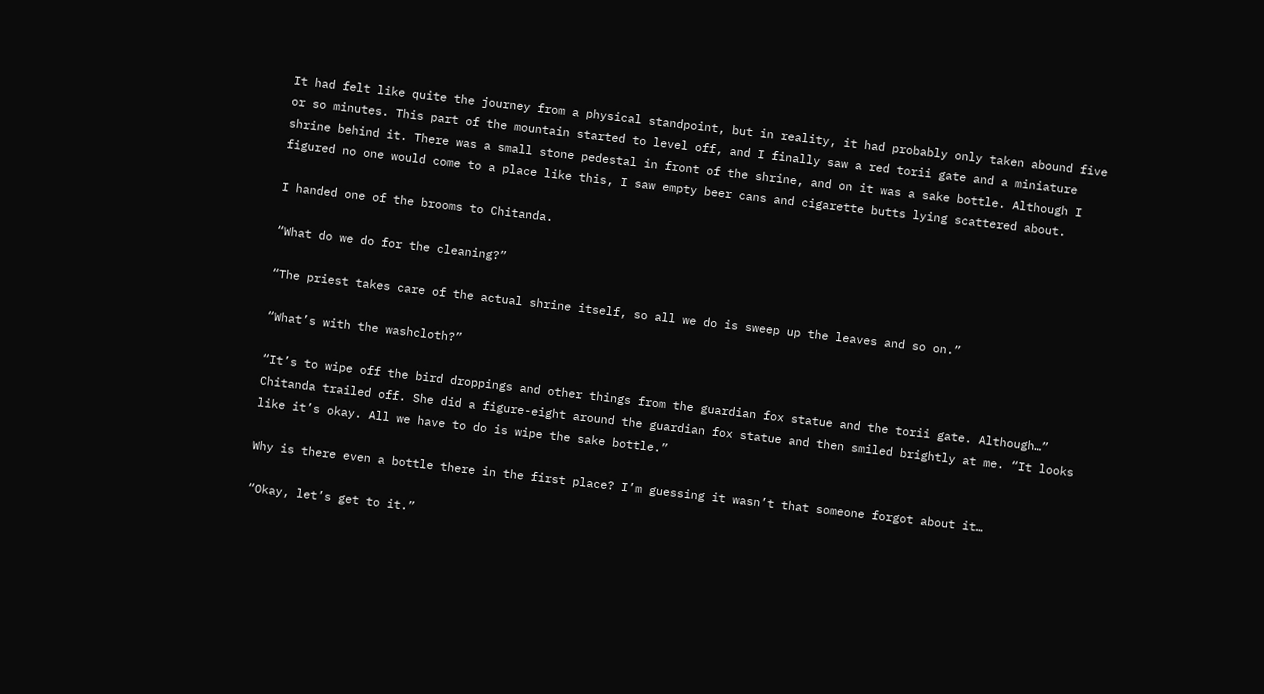It had felt like quite the journey from a physical standpoint, but in reality, it had probably only taken abound five or so minutes. This part of the mountain started to level off, and I finally saw a red torii gate and a miniature shrine behind it. There was a small stone pedestal in front of the shrine, and on it was a sake bottle. Although I figured no one would come to a place like this, I saw empty beer cans and cigarette butts lying scattered about.

I handed one of the brooms to Chitanda.

“What do we do for the cleaning?”

“The priest takes care of the actual shrine itself, so all we do is sweep up the leaves and so on.”

“What’s with the washcloth?”

“It’s to wipe off the bird droppings and other things from the guardian fox statue and the torii gate. Although…” Chitanda trailed off. She did a figure-eight around the guardian fox statue and then smiled brightly at me. “It looks like it’s okay. All we have to do is wipe the sake bottle.”

Why is there even a bottle there in the first place? I’m guessing it wasn’t that someone forgot about it…

“Okay, let’s get to it.”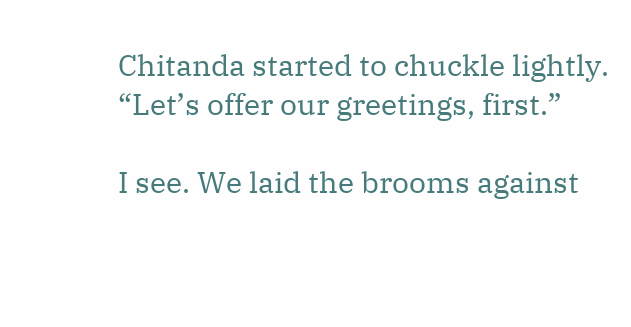Chitanda started to chuckle lightly. “Let’s offer our greetings, first.”

I see. We laid the brooms against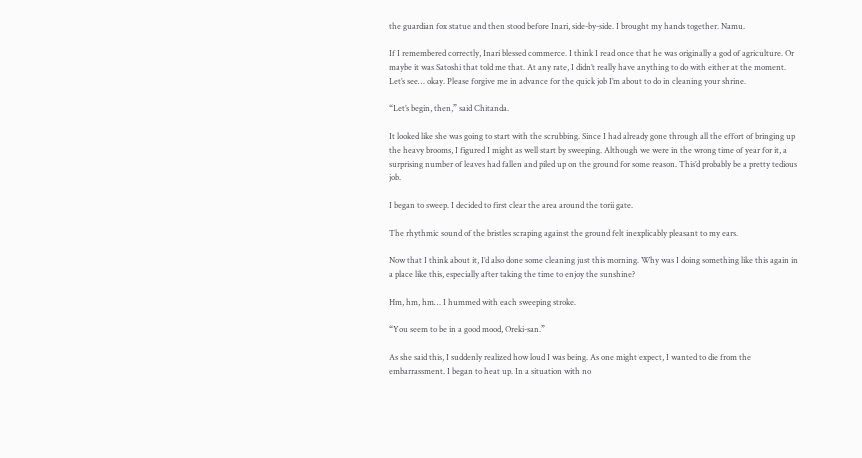the guardian fox statue and then stood before Inari, side-by-side. I brought my hands together. Namu.

If I remembered correctly, Inari blessed commerce. I think I read once that he was originally a god of agriculture. Or maybe it was Satoshi that told me that. At any rate, I didn’t really have anything to do with either at the moment. Let’s see… okay. Please forgive me in advance for the quick job I’m about to do in cleaning your shrine.

“Let’s begin, then,” said Chitanda.

It looked like she was going to start with the scrubbing. Since I had already gone through all the effort of bringing up the heavy brooms, I figured I might as well start by sweeping. Although we were in the wrong time of year for it, a surprising number of leaves had fallen and piled up on the ground for some reason. This’d probably be a pretty tedious job.

I began to sweep. I decided to first clear the area around the torii gate.

The rhythmic sound of the bristles scraping against the ground felt inexplicably pleasant to my ears.

Now that I think about it, I’d also done some cleaning just this morning. Why was I doing something like this again in a place like this, especially after taking the time to enjoy the sunshine?

Hm, hm, hm… I hummed with each sweeping stroke.

“You seem to be in a good mood, Oreki-san.”

As she said this, I suddenly realized how loud I was being. As one might expect, I wanted to die from the embarrassment. I began to heat up. In a situation with no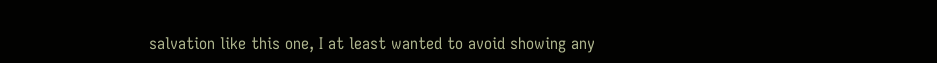salvation like this one, I at least wanted to avoid showing any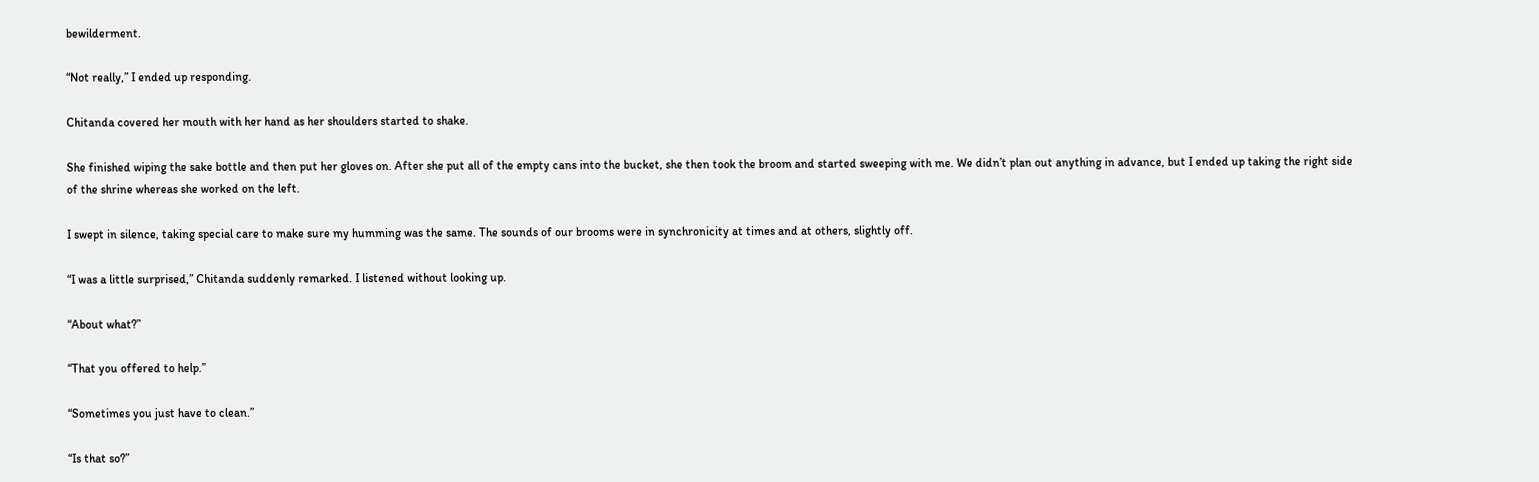bewilderment.

“Not really,” I ended up responding.

Chitanda covered her mouth with her hand as her shoulders started to shake.

She finished wiping the sake bottle and then put her gloves on. After she put all of the empty cans into the bucket, she then took the broom and started sweeping with me. We didn’t plan out anything in advance, but I ended up taking the right side of the shrine whereas she worked on the left.

I swept in silence, taking special care to make sure my humming was the same. The sounds of our brooms were in synchronicity at times and at others, slightly off.

“I was a little surprised,” Chitanda suddenly remarked. I listened without looking up.

“About what?”

“That you offered to help.”

“Sometimes you just have to clean.”

“Is that so?”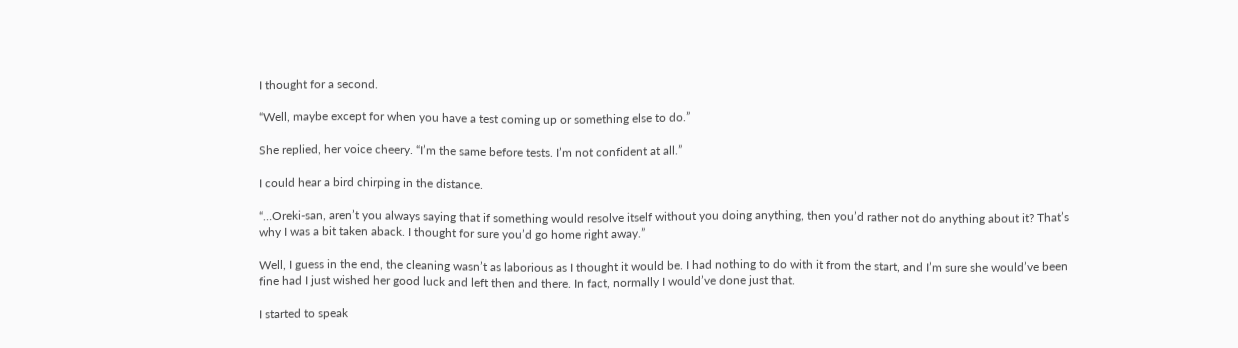I thought for a second.

“Well, maybe except for when you have a test coming up or something else to do.”

She replied, her voice cheery. “I’m the same before tests. I’m not confident at all.”

I could hear a bird chirping in the distance.

“…Oreki-san, aren’t you always saying that if something would resolve itself without you doing anything, then you’d rather not do anything about it? That’s why I was a bit taken aback. I thought for sure you’d go home right away.”

Well, I guess in the end, the cleaning wasn’t as laborious as I thought it would be. I had nothing to do with it from the start, and I’m sure she would’ve been fine had I just wished her good luck and left then and there. In fact, normally I would’ve done just that.

I started to speak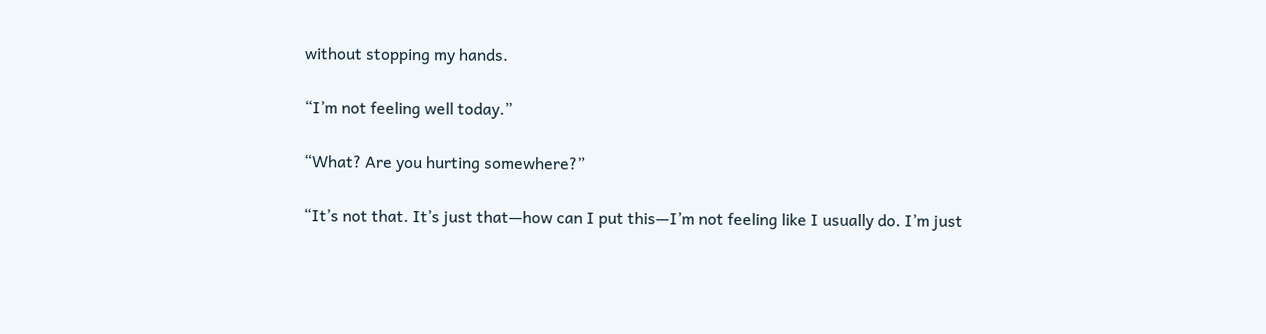without stopping my hands.

“I’m not feeling well today.”

“What? Are you hurting somewhere?”

“It’s not that. It’s just that—how can I put this—I’m not feeling like I usually do. I’m just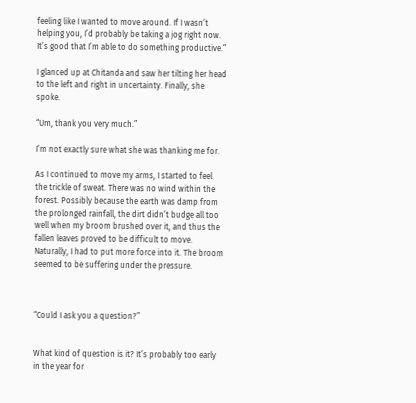feeling like I wanted to move around. If I wasn’t helping you, I’d probably be taking a jog right now. It’s good that I’m able to do something productive.”

I glanced up at Chitanda and saw her tilting her head to the left and right in uncertainty. Finally, she spoke.

“Um, thank you very much.”

I’m not exactly sure what she was thanking me for.

As I continued to move my arms, I started to feel the trickle of sweat. There was no wind within the forest. Possibly because the earth was damp from the prolonged rainfall, the dirt didn’t budge all too well when my broom brushed over it, and thus the fallen leaves proved to be difficult to move. Naturally, I had to put more force into it. The broom seemed to be suffering under the pressure.



“Could I ask you a question?”


What kind of question is it? It’s probably too early in the year for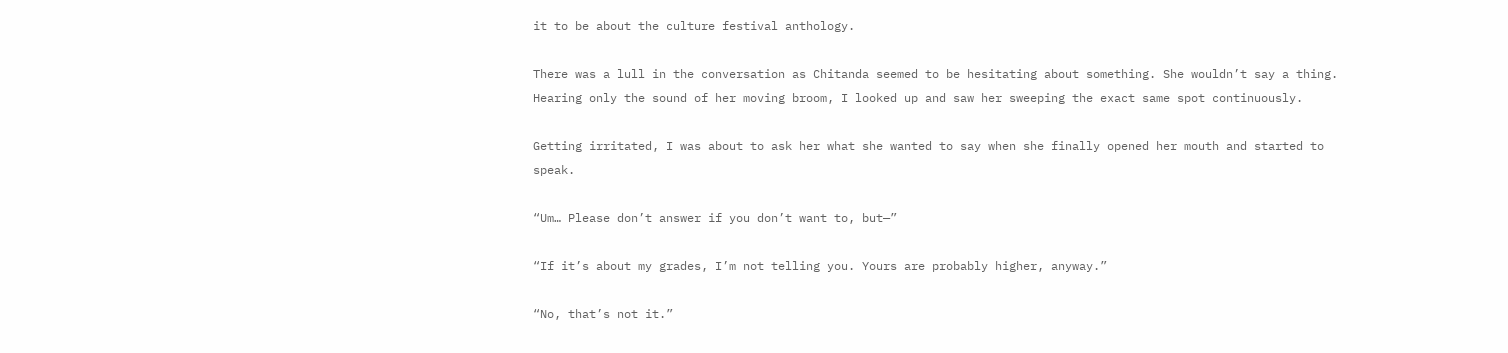it to be about the culture festival anthology.

There was a lull in the conversation as Chitanda seemed to be hesitating about something. She wouldn’t say a thing. Hearing only the sound of her moving broom, I looked up and saw her sweeping the exact same spot continuously.

Getting irritated, I was about to ask her what she wanted to say when she finally opened her mouth and started to speak.

“Um… Please don’t answer if you don’t want to, but—”

“If it’s about my grades, I’m not telling you. Yours are probably higher, anyway.”

“No, that’s not it.”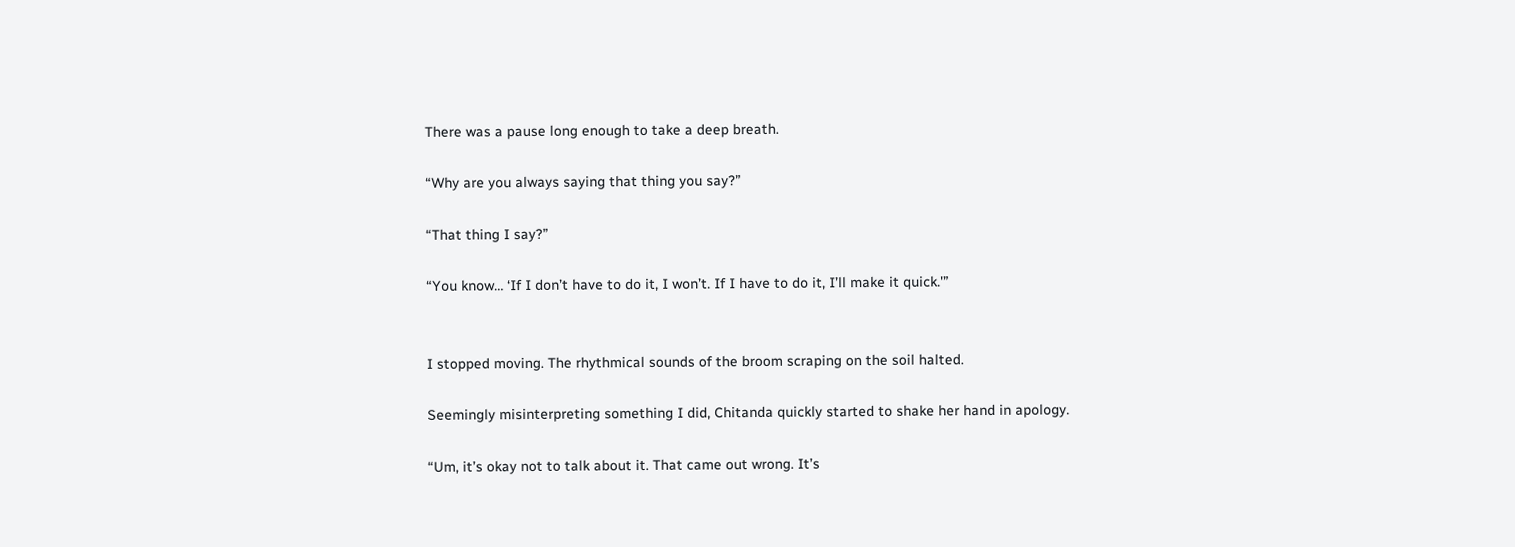There was a pause long enough to take a deep breath.

“Why are you always saying that thing you say?”

“That thing I say?”

“You know… ‘If I don’t have to do it, I won’t. If I have to do it, I’ll make it quick.'”


I stopped moving. The rhythmical sounds of the broom scraping on the soil halted.

Seemingly misinterpreting something I did, Chitanda quickly started to shake her hand in apology.

“Um, it’s okay not to talk about it. That came out wrong. It’s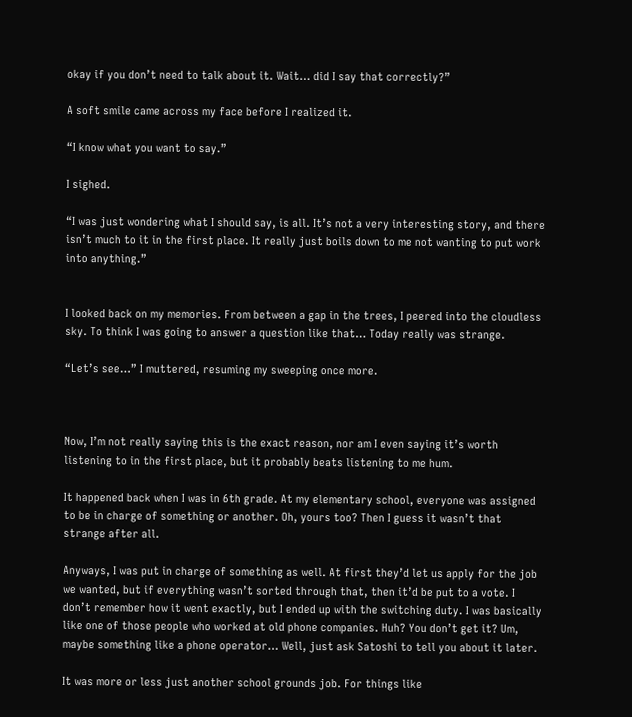okay if you don’t need to talk about it. Wait… did I say that correctly?”

A soft smile came across my face before I realized it.

“I know what you want to say.”

I sighed.

“I was just wondering what I should say, is all. It’s not a very interesting story, and there isn’t much to it in the first place. It really just boils down to me not wanting to put work into anything.”


I looked back on my memories. From between a gap in the trees, I peered into the cloudless sky. To think I was going to answer a question like that… Today really was strange.

“Let’s see…” I muttered, resuming my sweeping once more.



Now, I’m not really saying this is the exact reason, nor am I even saying it’s worth listening to in the first place, but it probably beats listening to me hum.

It happened back when I was in 6th grade. At my elementary school, everyone was assigned to be in charge of something or another. Oh, yours too? Then I guess it wasn’t that strange after all.

Anyways, I was put in charge of something as well. At first they’d let us apply for the job we wanted, but if everything wasn’t sorted through that, then it’d be put to a vote. I don’t remember how it went exactly, but I ended up with the switching duty. I was basically like one of those people who worked at old phone companies. Huh? You don’t get it? Um, maybe something like a phone operator… Well, just ask Satoshi to tell you about it later.

It was more or less just another school grounds job. For things like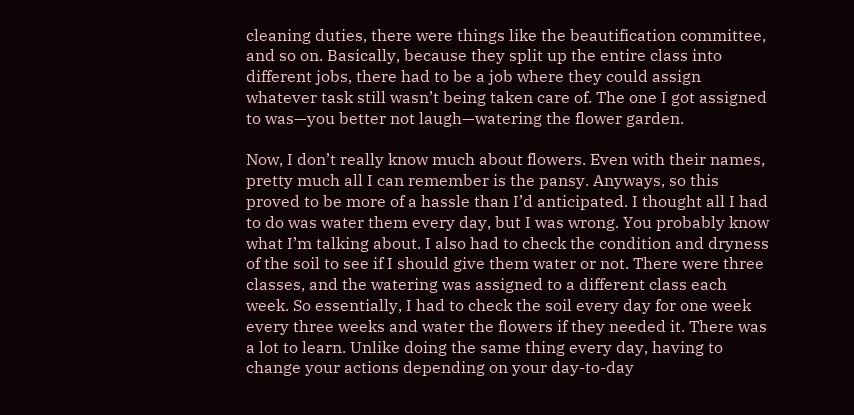cleaning duties, there were things like the beautification committee, and so on. Basically, because they split up the entire class into different jobs, there had to be a job where they could assign whatever task still wasn’t being taken care of. The one I got assigned to was—you better not laugh—watering the flower garden.

Now, I don’t really know much about flowers. Even with their names, pretty much all I can remember is the pansy. Anyways, so this proved to be more of a hassle than I’d anticipated. I thought all I had to do was water them every day, but I was wrong. You probably know what I’m talking about. I also had to check the condition and dryness of the soil to see if I should give them water or not. There were three classes, and the watering was assigned to a different class each week. So essentially, I had to check the soil every day for one week every three weeks and water the flowers if they needed it. There was a lot to learn. Unlike doing the same thing every day, having to change your actions depending on your day-to-day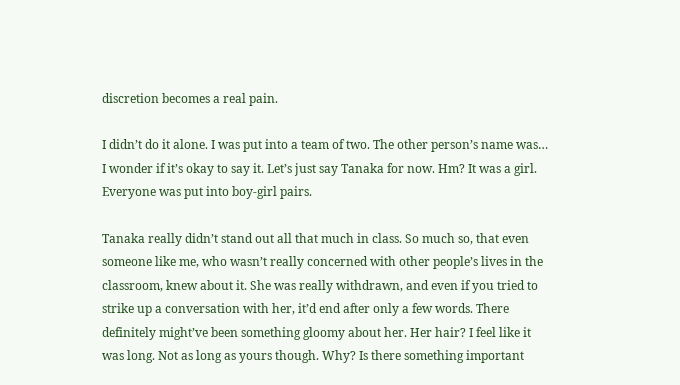discretion becomes a real pain.

I didn’t do it alone. I was put into a team of two. The other person’s name was… I wonder if it’s okay to say it. Let’s just say Tanaka for now. Hm? It was a girl. Everyone was put into boy-girl pairs.

Tanaka really didn’t stand out all that much in class. So much so, that even someone like me, who wasn’t really concerned with other people’s lives in the classroom, knew about it. She was really withdrawn, and even if you tried to strike up a conversation with her, it’d end after only a few words. There definitely might’ve been something gloomy about her. Her hair? I feel like it was long. Not as long as yours though. Why? Is there something important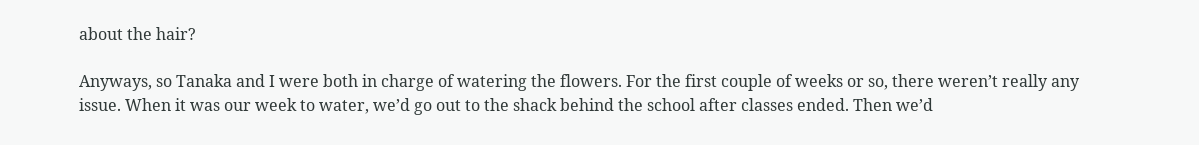about the hair?

Anyways, so Tanaka and I were both in charge of watering the flowers. For the first couple of weeks or so, there weren’t really any issue. When it was our week to water, we’d go out to the shack behind the school after classes ended. Then we’d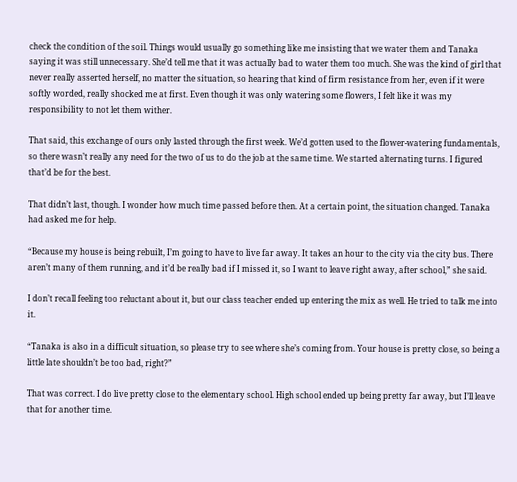check the condition of the soil. Things would usually go something like me insisting that we water them and Tanaka saying it was still unnecessary. She’d tell me that it was actually bad to water them too much. She was the kind of girl that never really asserted herself, no matter the situation, so hearing that kind of firm resistance from her, even if it were softly worded, really shocked me at first. Even though it was only watering some flowers, I felt like it was my responsibility to not let them wither.

That said, this exchange of ours only lasted through the first week. We’d gotten used to the flower-watering fundamentals, so there wasn’t really any need for the two of us to do the job at the same time. We started alternating turns. I figured that’d be for the best.

That didn’t last, though. I wonder how much time passed before then. At a certain point, the situation changed. Tanaka had asked me for help.

“Because my house is being rebuilt, I’m going to have to live far away. It takes an hour to the city via the city bus. There aren’t many of them running, and it’d be really bad if I missed it, so I want to leave right away, after school,” she said.

I don’t recall feeling too reluctant about it, but our class teacher ended up entering the mix as well. He tried to talk me into it.

“Tanaka is also in a difficult situation, so please try to see where she’s coming from. Your house is pretty close, so being a little late shouldn’t be too bad, right?”

That was correct. I do live pretty close to the elementary school. High school ended up being pretty far away, but I’ll leave that for another time.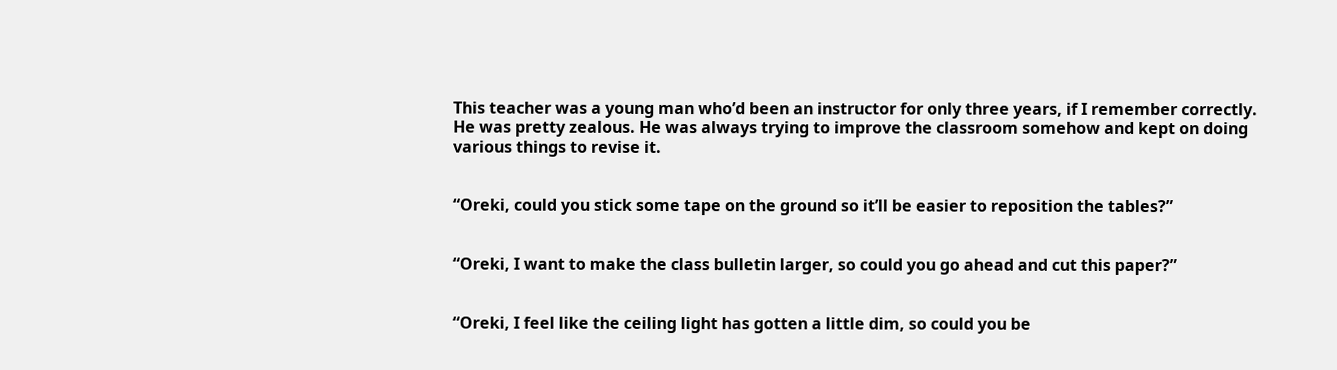This teacher was a young man who’d been an instructor for only three years, if I remember correctly. He was pretty zealous. He was always trying to improve the classroom somehow and kept on doing various things to revise it.


“Oreki, could you stick some tape on the ground so it’ll be easier to reposition the tables?”


“Oreki, I want to make the class bulletin larger, so could you go ahead and cut this paper?”


“Oreki, I feel like the ceiling light has gotten a little dim, so could you be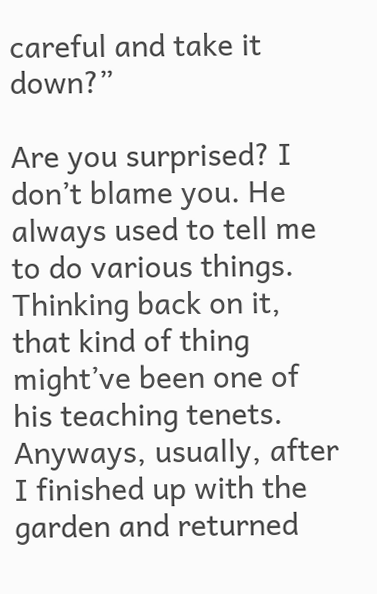careful and take it down?”

Are you surprised? I don’t blame you. He always used to tell me to do various things. Thinking back on it, that kind of thing might’ve been one of his teaching tenets. Anyways, usually, after I finished up with the garden and returned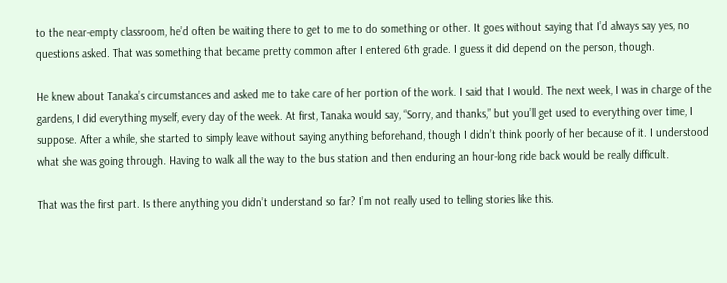to the near-empty classroom, he’d often be waiting there to get to me to do something or other. It goes without saying that I’d always say yes, no questions asked. That was something that became pretty common after I entered 6th grade. I guess it did depend on the person, though.

He knew about Tanaka’s circumstances and asked me to take care of her portion of the work. I said that I would. The next week, I was in charge of the gardens, I did everything myself, every day of the week. At first, Tanaka would say, “Sorry, and thanks,” but you’ll get used to everything over time, I suppose. After a while, she started to simply leave without saying anything beforehand, though I didn’t think poorly of her because of it. I understood what she was going through. Having to walk all the way to the bus station and then enduring an hour-long ride back would be really difficult.

That was the first part. Is there anything you didn’t understand so far? I’m not really used to telling stories like this.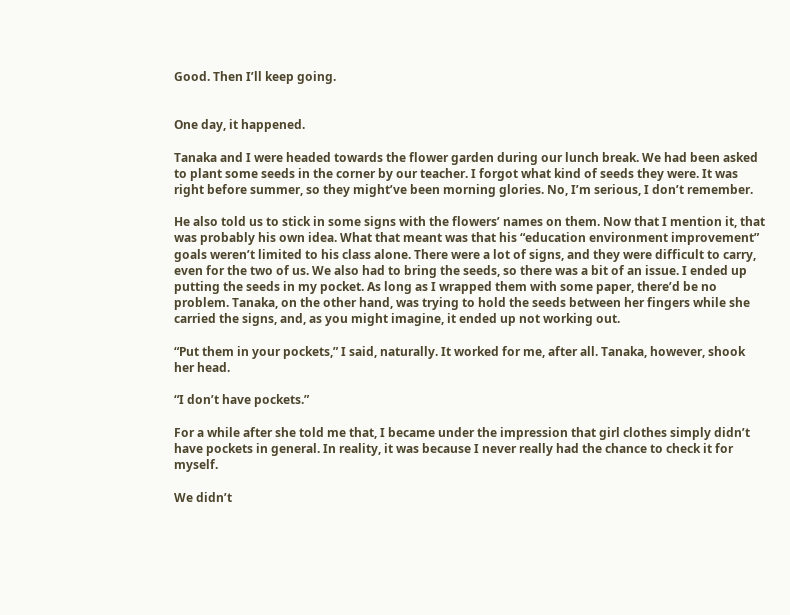Good. Then I’ll keep going.


One day, it happened.

Tanaka and I were headed towards the flower garden during our lunch break. We had been asked to plant some seeds in the corner by our teacher. I forgot what kind of seeds they were. It was right before summer, so they might’ve been morning glories. No, I’m serious, I don’t remember.

He also told us to stick in some signs with the flowers’ names on them. Now that I mention it, that was probably his own idea. What that meant was that his “education environment improvement” goals weren’t limited to his class alone. There were a lot of signs, and they were difficult to carry, even for the two of us. We also had to bring the seeds, so there was a bit of an issue. I ended up putting the seeds in my pocket. As long as I wrapped them with some paper, there’d be no problem. Tanaka, on the other hand, was trying to hold the seeds between her fingers while she carried the signs, and, as you might imagine, it ended up not working out.

“Put them in your pockets,” I said, naturally. It worked for me, after all. Tanaka, however, shook her head.

“I don’t have pockets.”

For a while after she told me that, I became under the impression that girl clothes simply didn’t have pockets in general. In reality, it was because I never really had the chance to check it for myself.

We didn’t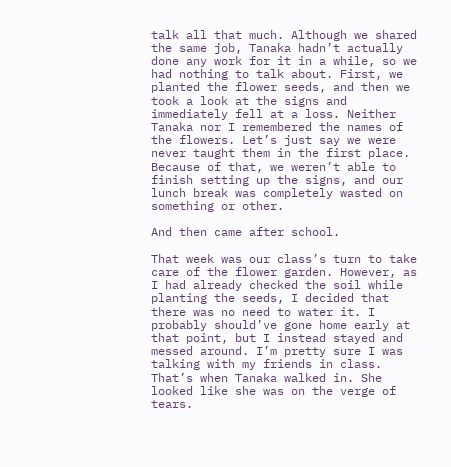talk all that much. Although we shared the same job, Tanaka hadn’t actually done any work for it in a while, so we had nothing to talk about. First, we planted the flower seeds, and then we took a look at the signs and immediately fell at a loss. Neither Tanaka nor I remembered the names of the flowers. Let’s just say we were never taught them in the first place. Because of that, we weren’t able to finish setting up the signs, and our lunch break was completely wasted on something or other.

And then came after school.

That week was our class’s turn to take care of the flower garden. However, as I had already checked the soil while planting the seeds, I decided that there was no need to water it. I probably should’ve gone home early at that point, but I instead stayed and messed around. I’m pretty sure I was talking with my friends in class. That’s when Tanaka walked in. She looked like she was on the verge of tears.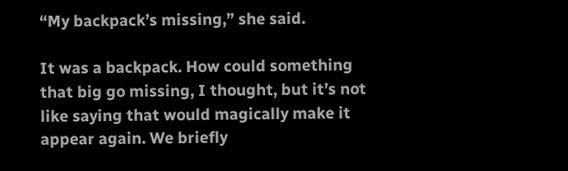“My backpack’s missing,” she said.

It was a backpack. How could something that big go missing, I thought, but it’s not like saying that would magically make it appear again. We briefly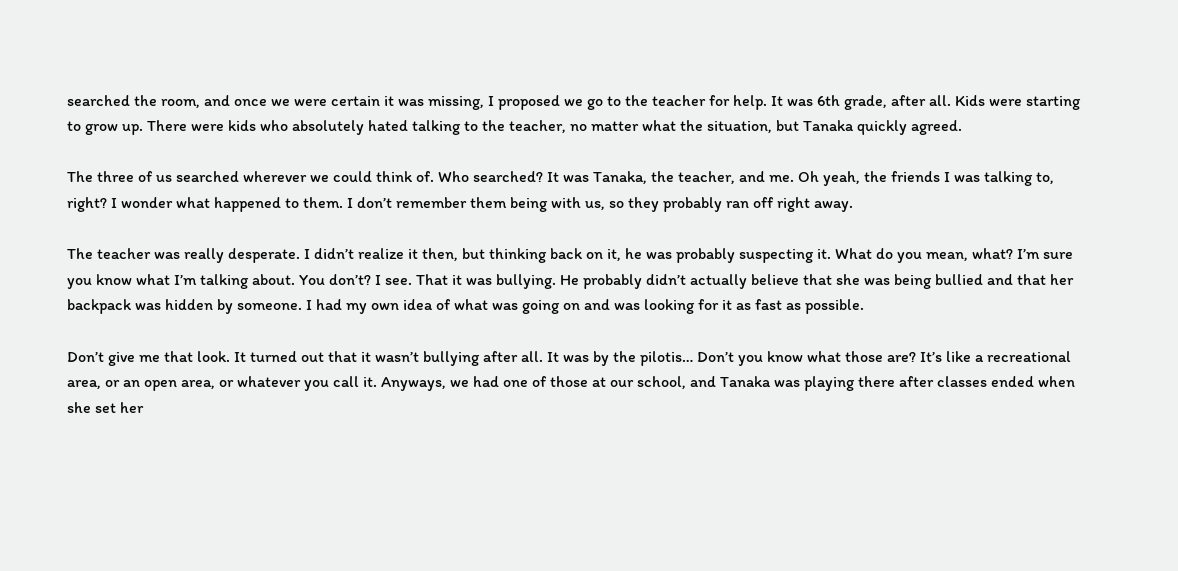searched the room, and once we were certain it was missing, I proposed we go to the teacher for help. It was 6th grade, after all. Kids were starting to grow up. There were kids who absolutely hated talking to the teacher, no matter what the situation, but Tanaka quickly agreed.

The three of us searched wherever we could think of. Who searched? It was Tanaka, the teacher, and me. Oh yeah, the friends I was talking to, right? I wonder what happened to them. I don’t remember them being with us, so they probably ran off right away.

The teacher was really desperate. I didn’t realize it then, but thinking back on it, he was probably suspecting it. What do you mean, what? I’m sure you know what I’m talking about. You don’t? I see. That it was bullying. He probably didn’t actually believe that she was being bullied and that her backpack was hidden by someone. I had my own idea of what was going on and was looking for it as fast as possible.

Don’t give me that look. It turned out that it wasn’t bullying after all. It was by the pilotis… Don’t you know what those are? It’s like a recreational area, or an open area, or whatever you call it. Anyways, we had one of those at our school, and Tanaka was playing there after classes ended when she set her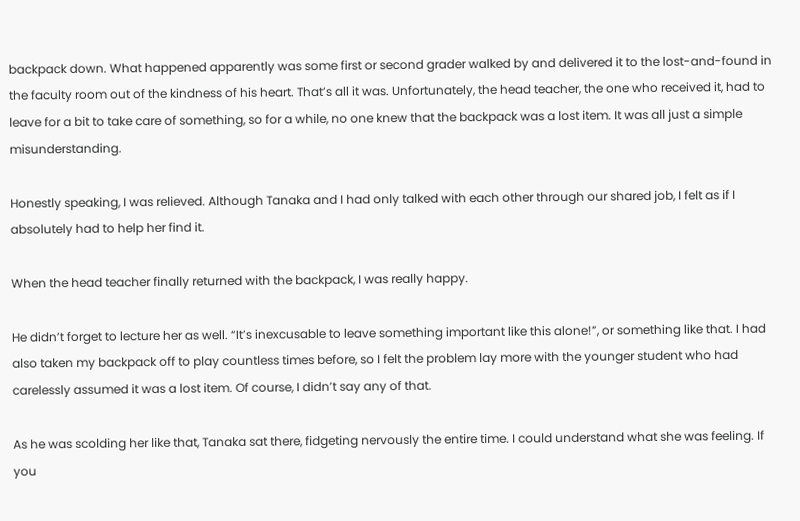backpack down. What happened apparently was some first or second grader walked by and delivered it to the lost-and-found in the faculty room out of the kindness of his heart. That’s all it was. Unfortunately, the head teacher, the one who received it, had to leave for a bit to take care of something, so for a while, no one knew that the backpack was a lost item. It was all just a simple misunderstanding.

Honestly speaking, I was relieved. Although Tanaka and I had only talked with each other through our shared job, I felt as if I absolutely had to help her find it.

When the head teacher finally returned with the backpack, I was really happy.

He didn’t forget to lecture her as well. “It’s inexcusable to leave something important like this alone!”, or something like that. I had also taken my backpack off to play countless times before, so I felt the problem lay more with the younger student who had carelessly assumed it was a lost item. Of course, I didn’t say any of that.

As he was scolding her like that, Tanaka sat there, fidgeting nervously the entire time. I could understand what she was feeling. If you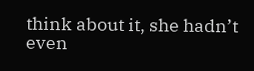think about it, she hadn’t even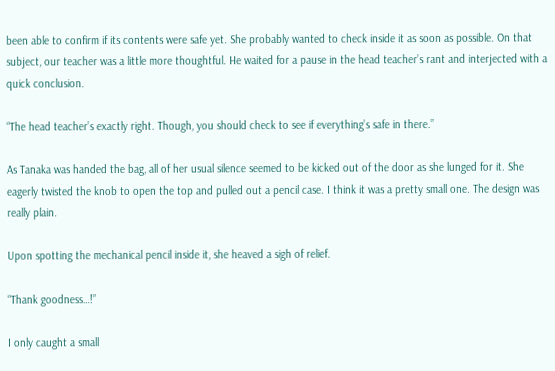been able to confirm if its contents were safe yet. She probably wanted to check inside it as soon as possible. On that subject, our teacher was a little more thoughtful. He waited for a pause in the head teacher’s rant and interjected with a quick conclusion.

“The head teacher’s exactly right. Though, you should check to see if everything’s safe in there.”

As Tanaka was handed the bag, all of her usual silence seemed to be kicked out of the door as she lunged for it. She eagerly twisted the knob to open the top and pulled out a pencil case. I think it was a pretty small one. The design was really plain.

Upon spotting the mechanical pencil inside it, she heaved a sigh of relief.

“Thank goodness…!”

I only caught a small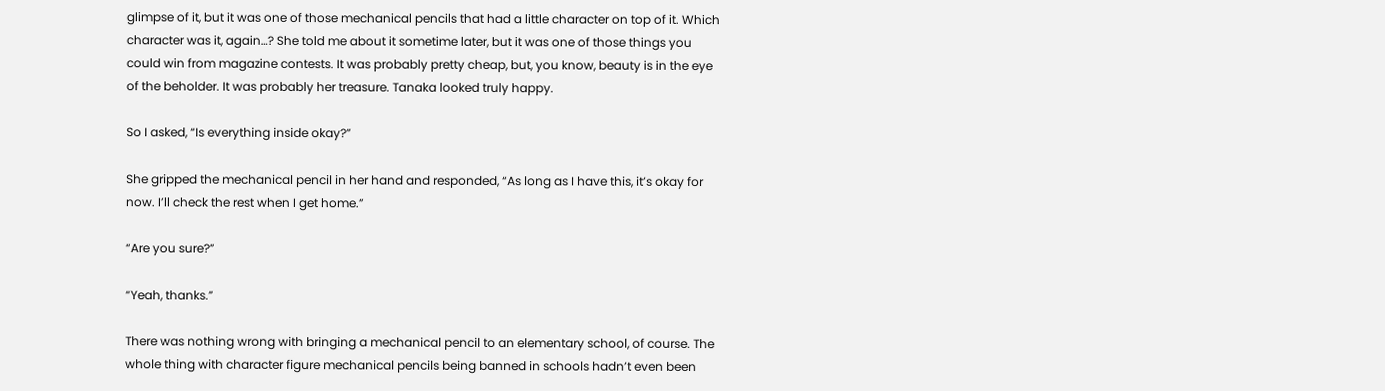glimpse of it, but it was one of those mechanical pencils that had a little character on top of it. Which character was it, again…? She told me about it sometime later, but it was one of those things you could win from magazine contests. It was probably pretty cheap, but, you know, beauty is in the eye of the beholder. It was probably her treasure. Tanaka looked truly happy.

So I asked, “Is everything inside okay?”

She gripped the mechanical pencil in her hand and responded, “As long as I have this, it’s okay for now. I’ll check the rest when I get home.”

“Are you sure?”

“Yeah, thanks.”

There was nothing wrong with bringing a mechanical pencil to an elementary school, of course. The whole thing with character figure mechanical pencils being banned in schools hadn’t even been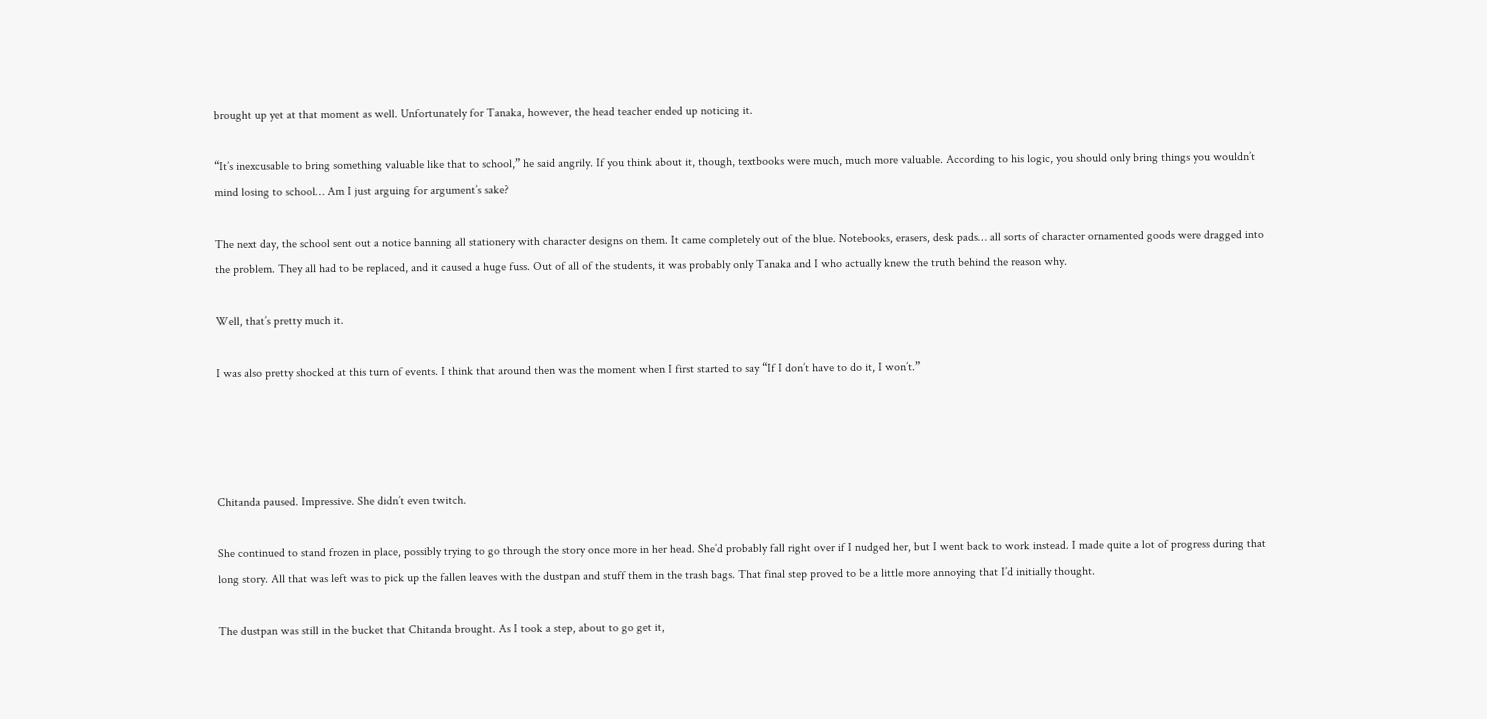brought up yet at that moment as well. Unfortunately for Tanaka, however, the head teacher ended up noticing it.

“It’s inexcusable to bring something valuable like that to school,” he said angrily. If you think about it, though, textbooks were much, much more valuable. According to his logic, you should only bring things you wouldn’t mind losing to school… Am I just arguing for argument’s sake?

The next day, the school sent out a notice banning all stationery with character designs on them. It came completely out of the blue. Notebooks, erasers, desk pads… all sorts of character ornamented goods were dragged into the problem. They all had to be replaced, and it caused a huge fuss. Out of all of the students, it was probably only Tanaka and I who actually knew the truth behind the reason why.

Well, that’s pretty much it.

I was also pretty shocked at this turn of events. I think that around then was the moment when I first started to say “If I don’t have to do it, I won’t.”




Chitanda paused. Impressive. She didn’t even twitch.

She continued to stand frozen in place, possibly trying to go through the story once more in her head. She’d probably fall right over if I nudged her, but I went back to work instead. I made quite a lot of progress during that long story. All that was left was to pick up the fallen leaves with the dustpan and stuff them in the trash bags. That final step proved to be a little more annoying that I’d initially thought.

The dustpan was still in the bucket that Chitanda brought. As I took a step, about to go get it,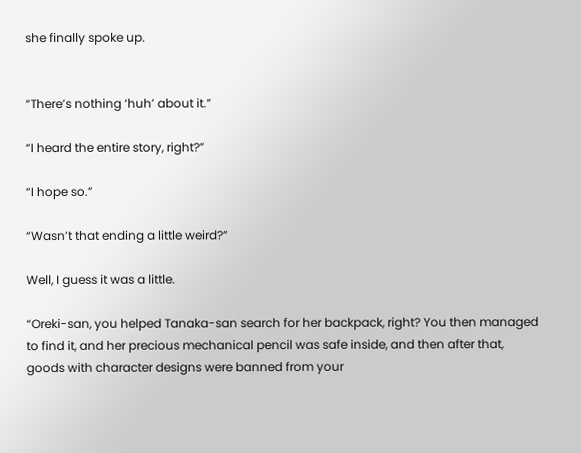she finally spoke up.


“There’s nothing ‘huh’ about it.”

“I heard the entire story, right?”

“I hope so.”

“Wasn’t that ending a little weird?”

Well, I guess it was a little.

“Oreki-san, you helped Tanaka-san search for her backpack, right? You then managed to find it, and her precious mechanical pencil was safe inside, and then after that, goods with character designs were banned from your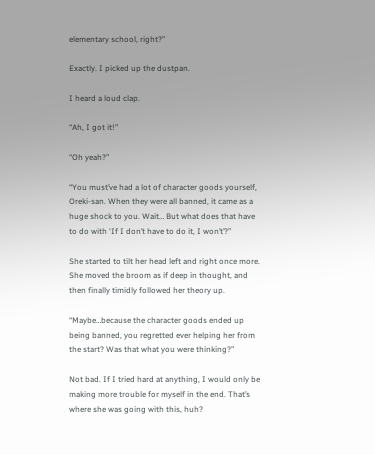elementary school, right?”

Exactly. I picked up the dustpan.

I heard a loud clap.

“Ah, I got it!”

“Oh yeah?”

“You must’ve had a lot of character goods yourself, Oreki-san. When they were all banned, it came as a huge shock to you. Wait… But what does that have to do with ‘If I don’t have to do it, I won’t’?”

She started to tilt her head left and right once more. She moved the broom as if deep in thought, and then finally timidly followed her theory up.

“Maybe…because the character goods ended up being banned, you regretted ever helping her from the start? Was that what you were thinking?”

Not bad. If I tried hard at anything, I would only be making more trouble for myself in the end. That’s where she was going with this, huh?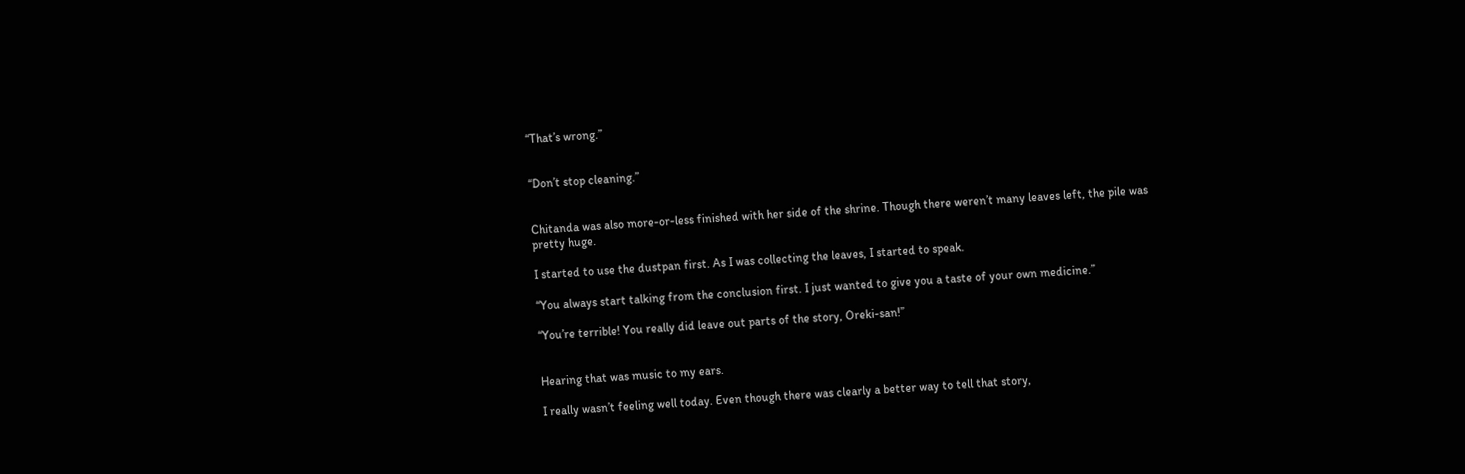“That’s wrong.”


“Don’t stop cleaning.”


Chitanda was also more-or-less finished with her side of the shrine. Though there weren’t many leaves left, the pile was pretty huge.

I started to use the dustpan first. As I was collecting the leaves, I started to speak.

“You always start talking from the conclusion first. I just wanted to give you a taste of your own medicine.”

“You’re terrible! You really did leave out parts of the story, Oreki-san!”


Hearing that was music to my ears.

I really wasn’t feeling well today. Even though there was clearly a better way to tell that story,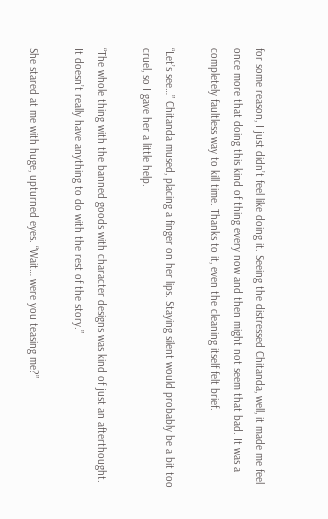for some reason, I just didn’t feel like doing it. Seeing the distressed Chitanda, well, it made me feel once more that doing this kind of thing every now and then might not seem that bad. It was a completely faultless way to kill time. Thanks to it, even the cleaning itself felt brief.

“Let’s see…” Chitanda mused, placing a finger on her lips. Staying silent would probably be a bit too cruel, so I gave her a little help.

“The whole thing with the banned goods with character designs was kind of just an afterthought. It doesn’t really have anything to do with the rest of the story.”

She stared at me with huge, upturned eyes. “Wait… were you teasing me?”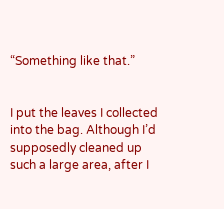“Something like that.”


I put the leaves I collected into the bag. Although I’d supposedly cleaned up such a large area, after I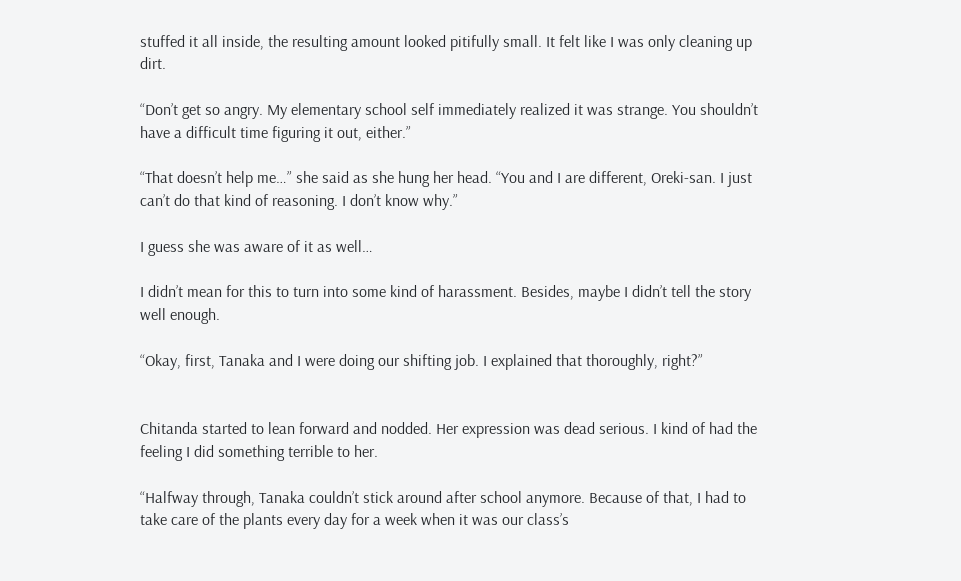stuffed it all inside, the resulting amount looked pitifully small. It felt like I was only cleaning up dirt.

“Don’t get so angry. My elementary school self immediately realized it was strange. You shouldn’t have a difficult time figuring it out, either.”

“That doesn’t help me…” she said as she hung her head. “You and I are different, Oreki-san. I just can’t do that kind of reasoning. I don’t know why.”

I guess she was aware of it as well…

I didn’t mean for this to turn into some kind of harassment. Besides, maybe I didn’t tell the story well enough.

“Okay, first, Tanaka and I were doing our shifting job. I explained that thoroughly, right?”


Chitanda started to lean forward and nodded. Her expression was dead serious. I kind of had the feeling I did something terrible to her.

“Halfway through, Tanaka couldn’t stick around after school anymore. Because of that, I had to take care of the plants every day for a week when it was our class’s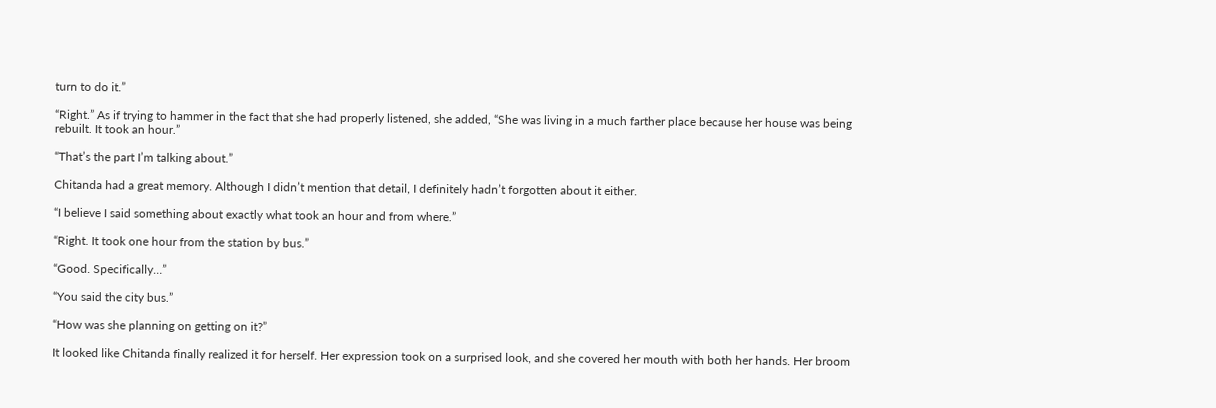turn to do it.”

“Right.” As if trying to hammer in the fact that she had properly listened, she added, “She was living in a much farther place because her house was being rebuilt. It took an hour.”

“That’s the part I’m talking about.”

Chitanda had a great memory. Although I didn’t mention that detail, I definitely hadn’t forgotten about it either.

“I believe I said something about exactly what took an hour and from where.”

“Right. It took one hour from the station by bus.”

“Good. Specifically…”

“You said the city bus.”

“How was she planning on getting on it?”

It looked like Chitanda finally realized it for herself. Her expression took on a surprised look, and she covered her mouth with both her hands. Her broom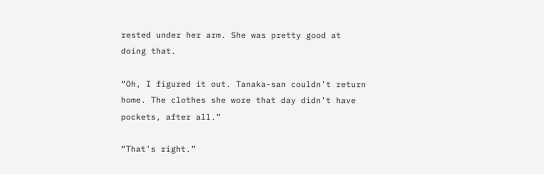rested under her arm. She was pretty good at doing that.

“Oh, I figured it out. Tanaka-san couldn’t return home. The clothes she wore that day didn’t have pockets, after all.”

“That’s right.”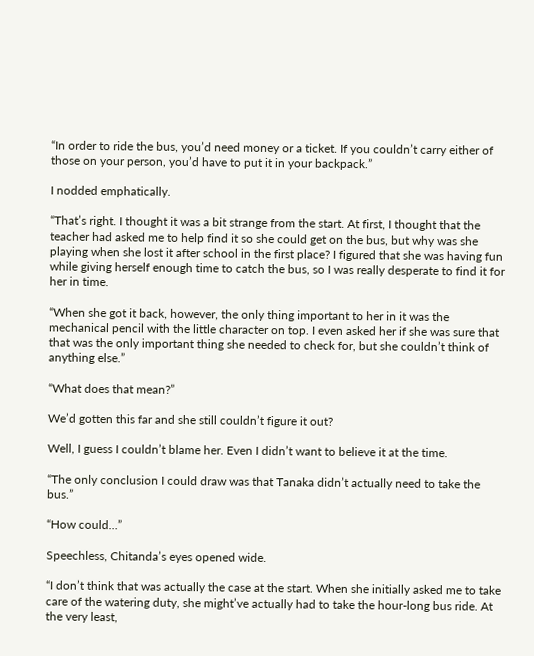“In order to ride the bus, you’d need money or a ticket. If you couldn’t carry either of those on your person, you’d have to put it in your backpack.”

I nodded emphatically.

“That’s right. I thought it was a bit strange from the start. At first, I thought that the teacher had asked me to help find it so she could get on the bus, but why was she playing when she lost it after school in the first place? I figured that she was having fun while giving herself enough time to catch the bus, so I was really desperate to find it for her in time.

“When she got it back, however, the only thing important to her in it was the mechanical pencil with the little character on top. I even asked her if she was sure that that was the only important thing she needed to check for, but she couldn’t think of anything else.”

“What does that mean?”

We’d gotten this far and she still couldn’t figure it out?

Well, I guess I couldn’t blame her. Even I didn’t want to believe it at the time.

“The only conclusion I could draw was that Tanaka didn’t actually need to take the bus.”

“How could…”

Speechless, Chitanda’s eyes opened wide.

“I don’t think that was actually the case at the start. When she initially asked me to take care of the watering duty, she might’ve actually had to take the hour-long bus ride. At the very least,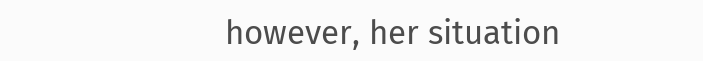however, her situation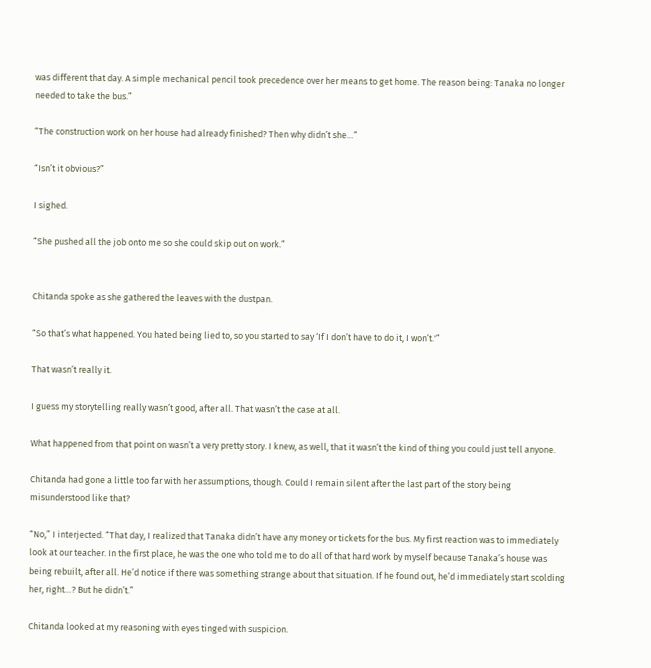was different that day. A simple mechanical pencil took precedence over her means to get home. The reason being: Tanaka no longer needed to take the bus.”

“The construction work on her house had already finished? Then why didn’t she…”

“Isn’t it obvious?”

I sighed.

“She pushed all the job onto me so she could skip out on work.”


Chitanda spoke as she gathered the leaves with the dustpan.

“So that’s what happened. You hated being lied to, so you started to say ‘If I don’t have to do it, I won’t.'”

That wasn’t really it.

I guess my storytelling really wasn’t good, after all. That wasn’t the case at all.

What happened from that point on wasn’t a very pretty story. I knew, as well, that it wasn’t the kind of thing you could just tell anyone.

Chitanda had gone a little too far with her assumptions, though. Could I remain silent after the last part of the story being misunderstood like that?

“No,” I interjected. “That day, I realized that Tanaka didn’t have any money or tickets for the bus. My first reaction was to immediately look at our teacher. In the first place, he was the one who told me to do all of that hard work by myself because Tanaka’s house was being rebuilt, after all. He’d notice if there was something strange about that situation. If he found out, he’d immediately start scolding her, right…? But he didn’t.”

Chitanda looked at my reasoning with eyes tinged with suspicion.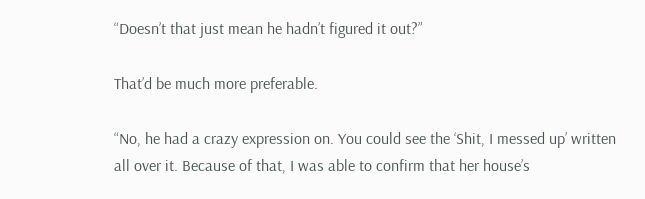“Doesn’t that just mean he hadn’t figured it out?”

That’d be much more preferable.

“No, he had a crazy expression on. You could see the ‘Shit, I messed up’ written all over it. Because of that, I was able to confirm that her house’s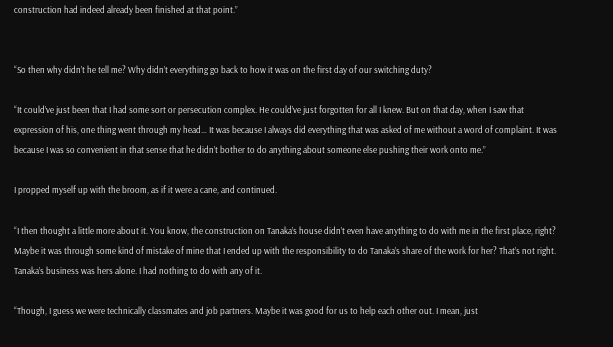construction had indeed already been finished at that point.”


“So then why didn’t he tell me? Why didn’t everything go back to how it was on the first day of our switching duty?

“It could’ve just been that I had some sort or persecution complex. He could’ve just forgotten for all I knew. But on that day, when I saw that expression of his, one thing went through my head… It was because I always did everything that was asked of me without a word of complaint. It was because I was so convenient in that sense that he didn’t bother to do anything about someone else pushing their work onto me.”

I propped myself up with the broom, as if it were a cane, and continued.

“I then thought a little more about it. You know, the construction on Tanaka’s house didn’t even have anything to do with me in the first place, right? Maybe it was through some kind of mistake of mine that I ended up with the responsibility to do Tanaka’s share of the work for her? That’s not right. Tanaka’s business was hers alone. I had nothing to do with any of it.

“Though, I guess we were technically classmates and job partners. Maybe it was good for us to help each other out. I mean, just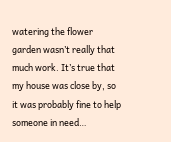watering the flower garden wasn’t really that much work. It’s true that my house was close by, so it was probably fine to help someone in need…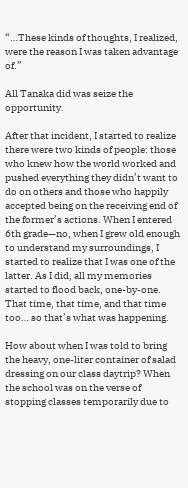“…These kinds of thoughts, I realized, were the reason I was taken advantage of.”

All Tanaka did was seize the opportunity.

After that incident, I started to realize there were two kinds of people: those who knew how the world worked and pushed everything they didn’t want to do on others and those who happily accepted being on the receiving end of the former’s actions. When I entered 6th grade—no, when I grew old enough to understand my surroundings, I started to realize that I was one of the latter. As I did, all my memories started to flood back, one-by-one. That time, that time, and that time too… so that’s what was happening.

How about when I was told to bring the heavy, one-liter container of salad dressing on our class daytrip? When the school was on the verse of stopping classes temporarily due to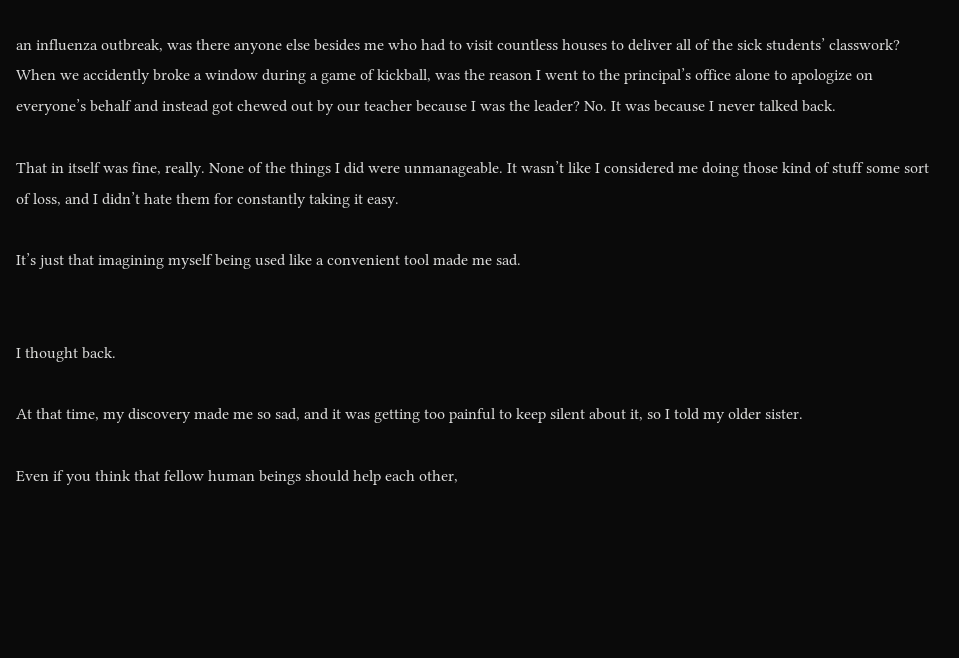an influenza outbreak, was there anyone else besides me who had to visit countless houses to deliver all of the sick students’ classwork? When we accidently broke a window during a game of kickball, was the reason I went to the principal’s office alone to apologize on everyone’s behalf and instead got chewed out by our teacher because I was the leader? No. It was because I never talked back.

That in itself was fine, really. None of the things I did were unmanageable. It wasn’t like I considered me doing those kind of stuff some sort of loss, and I didn’t hate them for constantly taking it easy.

It’s just that imagining myself being used like a convenient tool made me sad.


I thought back.

At that time, my discovery made me so sad, and it was getting too painful to keep silent about it, so I told my older sister.

Even if you think that fellow human beings should help each other,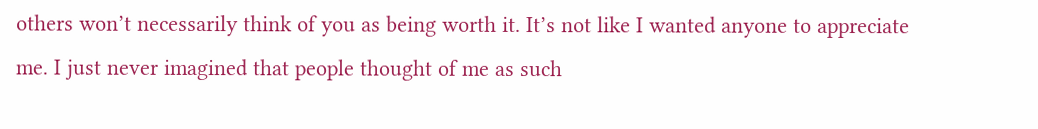others won’t necessarily think of you as being worth it. It’s not like I wanted anyone to appreciate me. I just never imagined that people thought of me as such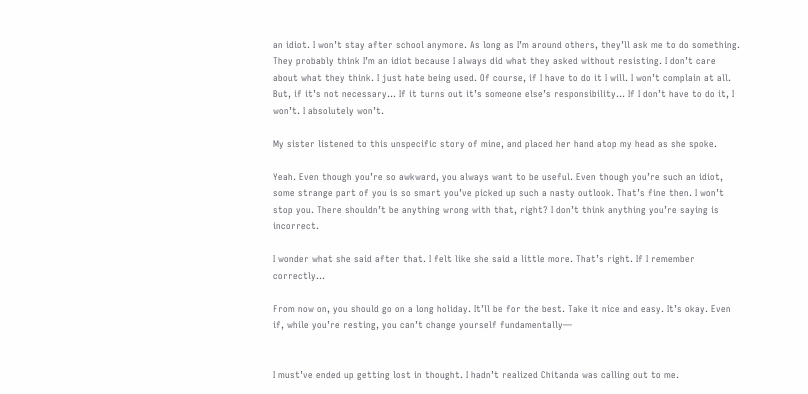an idiot. I won’t stay after school anymore. As long as I’m around others, they’ll ask me to do something. They probably think I’m an idiot because I always did what they asked without resisting. I don’t care about what they think. I just hate being used. Of course, if I have to do it I will. I won’t complain at all. But, if it’s not necessary… If it turns out it’s someone else’s responsibility… If I don’t have to do it, I won’t. I absolutely won’t.

My sister listened to this unspecific story of mine, and placed her hand atop my head as she spoke.

Yeah. Even though you’re so awkward, you always want to be useful. Even though you’re such an idiot, some strange part of you is so smart you’ve picked up such a nasty outlook. That’s fine then. I won’t stop you. There shouldn’t be anything wrong with that, right? I don’t think anything you’re saying is incorrect.

I wonder what she said after that. I felt like she said a little more. That’s right. If I remember correctly…

From now on, you should go on a long holiday. It’ll be for the best. Take it nice and easy. It’s okay. Even if, while you’re resting, you can’t change yourself fundamentally—


I must’ve ended up getting lost in thought. I hadn’t realized Chitanda was calling out to me.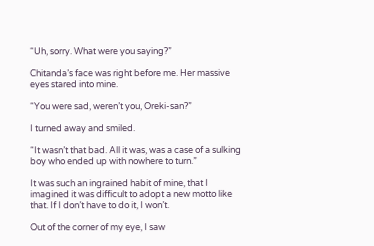“Uh, sorry. What were you saying?”

Chitanda’s face was right before me. Her massive eyes stared into mine.

“You were sad, weren’t you, Oreki-san?”

I turned away and smiled.

“It wasn’t that bad. All it was, was a case of a sulking boy who ended up with nowhere to turn.”

It was such an ingrained habit of mine, that I imagined it was difficult to adopt a new motto like that. If I don’t have to do it, I won’t.

Out of the corner of my eye, I saw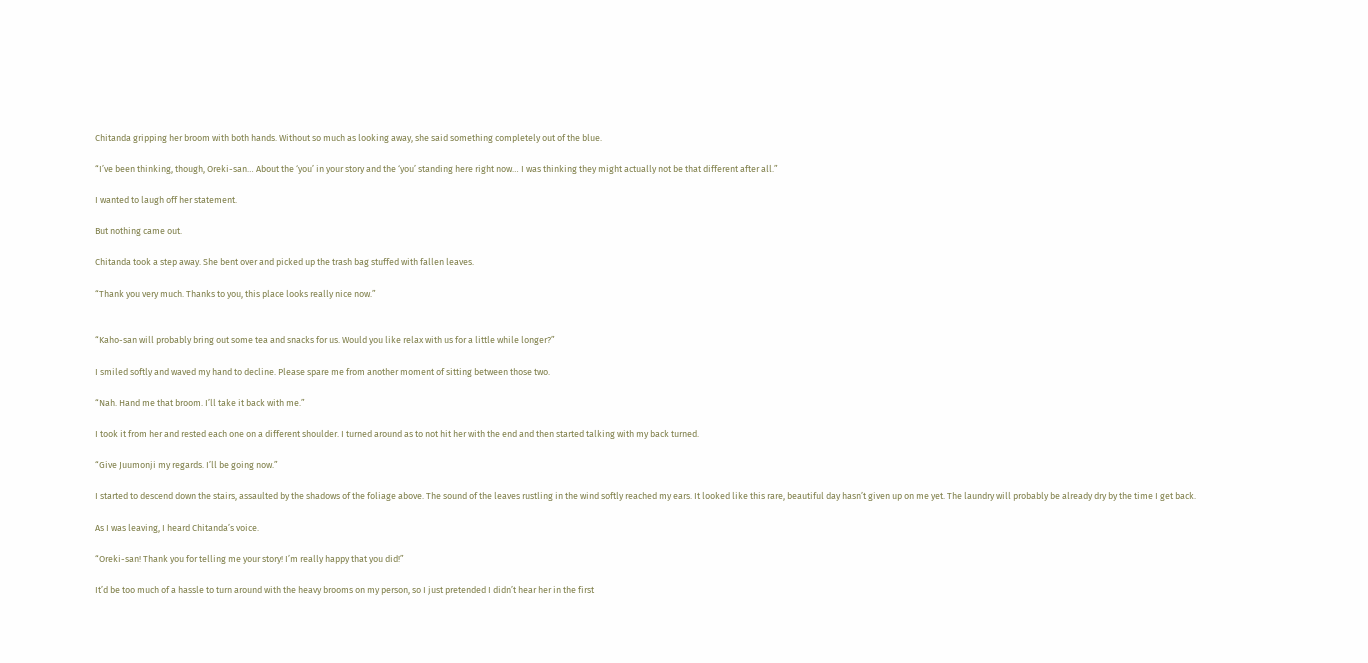Chitanda gripping her broom with both hands. Without so much as looking away, she said something completely out of the blue.

“I’ve been thinking, though, Oreki-san… About the ‘you’ in your story and the ‘you’ standing here right now… I was thinking they might actually not be that different after all.”

I wanted to laugh off her statement.

But nothing came out.

Chitanda took a step away. She bent over and picked up the trash bag stuffed with fallen leaves.

“Thank you very much. Thanks to you, this place looks really nice now.”


“Kaho-san will probably bring out some tea and snacks for us. Would you like relax with us for a little while longer?”

I smiled softly and waved my hand to decline. Please spare me from another moment of sitting between those two.

“Nah. Hand me that broom. I’ll take it back with me.”

I took it from her and rested each one on a different shoulder. I turned around as to not hit her with the end and then started talking with my back turned.

“Give Juumonji my regards. I’ll be going now.”

I started to descend down the stairs, assaulted by the shadows of the foliage above. The sound of the leaves rustling in the wind softly reached my ears. It looked like this rare, beautiful day hasn’t given up on me yet. The laundry will probably be already dry by the time I get back.

As I was leaving, I heard Chitanda’s voice.

“Oreki-san! Thank you for telling me your story! I’m really happy that you did!”

It’d be too much of a hassle to turn around with the heavy brooms on my person, so I just pretended I didn’t hear her in the first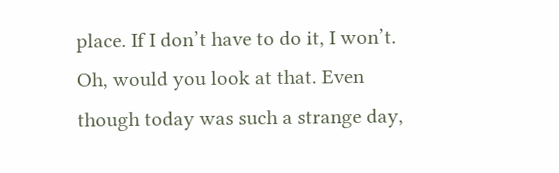place. If I don’t have to do it, I won’t. Oh, would you look at that. Even though today was such a strange day,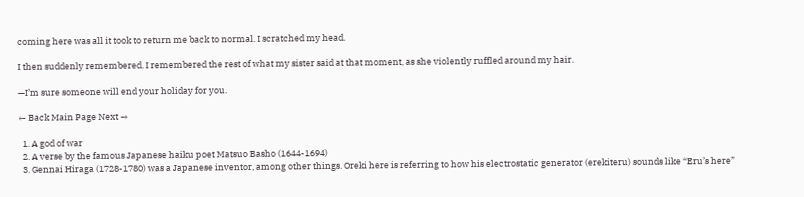coming here was all it took to return me back to normal. I scratched my head.

I then suddenly remembered. I remembered the rest of what my sister said at that moment, as she violently ruffled around my hair.

—I’m sure someone will end your holiday for you.

← Back Main Page Next →

  1. A god of war
  2. A verse by the famous Japanese haiku poet Matsuo Basho (1644-1694)
  3. Gennai Hiraga (1728-1780) was a Japanese inventor, among other things. Oreki here is referring to how his electrostatic generator (erekiteru) sounds like “Eru’s here”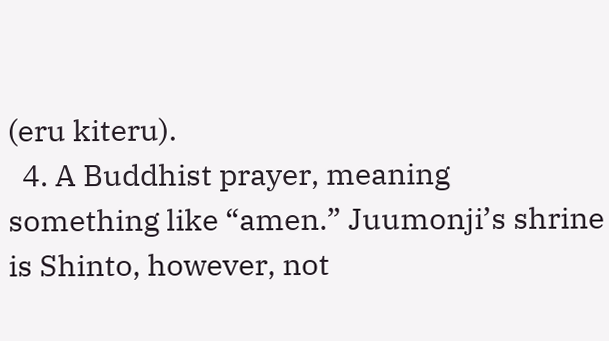(eru kiteru).
  4. A Buddhist prayer, meaning something like “amen.” Juumonji’s shrine is Shinto, however, not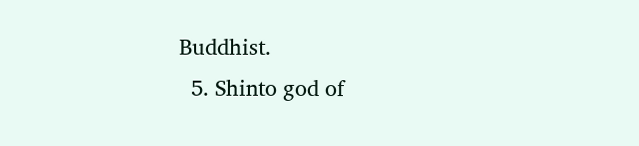Buddhist.
  5. Shinto god of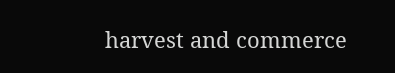harvest and commerce